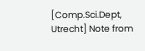[Comp.Sci.Dept, Utrecht] Note from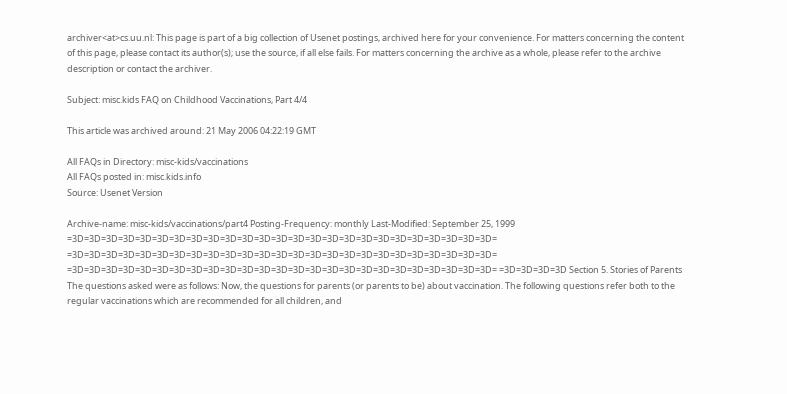archiver<at>cs.uu.nl: This page is part of a big collection of Usenet postings, archived here for your convenience. For matters concerning the content of this page, please contact its author(s); use the source, if all else fails. For matters concerning the archive as a whole, please refer to the archive description or contact the archiver.

Subject: misc.kids FAQ on Childhood Vaccinations, Part 4/4

This article was archived around: 21 May 2006 04:22:19 GMT

All FAQs in Directory: misc-kids/vaccinations
All FAQs posted in: misc.kids.info
Source: Usenet Version

Archive-name: misc-kids/vaccinations/part4 Posting-Frequency: monthly Last-Modified: September 25, 1999
=3D=3D=3D=3D=3D=3D=3D=3D=3D=3D=3D=3D=3D=3D=3D=3D=3D=3D=3D=3D=3D=3D=3D=3D=3D= =3D=3D=3D=3D=3D=3D=3D=3D=3D=3D=3D=3D=3D=3D=3D=3D=3D=3D=3D=3D=3D=3D=3D=3D=3D= =3D=3D=3D=3D=3D=3D=3D=3D=3D=3D=3D=3D=3D=3D=3D=3D=3D=3D=3D=3D=3D=3D=3D=3D=3D= =3D=3D=3D=3D Section 5. Stories of Parents The questions asked were as follows: Now, the questions for parents (or parents to be) about vaccination. The following questions refer both to the regular vaccinations which are recommended for all children, and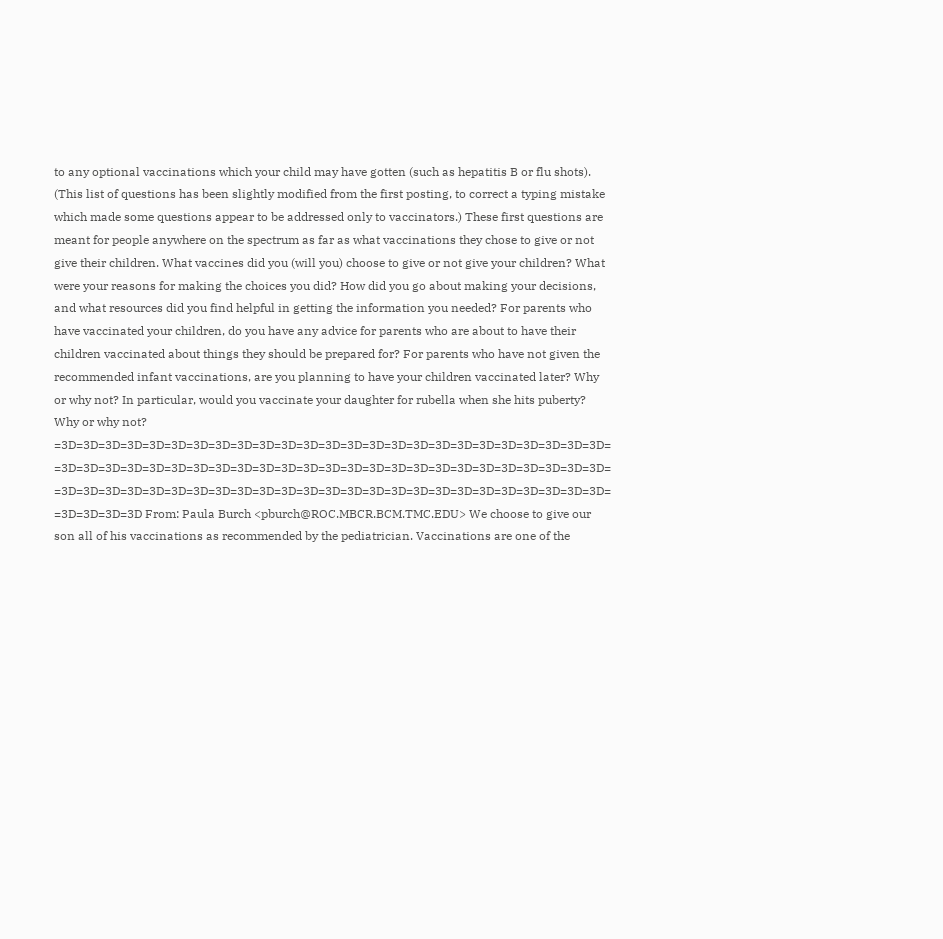to any optional vaccinations which your child may have gotten (such as hepatitis B or flu shots). (This list of questions has been slightly modified from the first posting, to correct a typing mistake which made some questions appear to be addressed only to vaccinators.) These first questions are meant for people anywhere on the spectrum as far as what vaccinations they chose to give or not give their children. What vaccines did you (will you) choose to give or not give your children? What were your reasons for making the choices you did? How did you go about making your decisions, and what resources did you find helpful in getting the information you needed? For parents who have vaccinated your children, do you have any advice for parents who are about to have their children vaccinated about things they should be prepared for? For parents who have not given the recommended infant vaccinations, are you planning to have your children vaccinated later? Why or why not? In particular, would you vaccinate your daughter for rubella when she hits puberty? Why or why not? =3D=3D=3D=3D=3D=3D=3D=3D=3D=3D=3D=3D=3D=3D=3D=3D=3D=3D=3D=3D=3D=3D=3D=3D=3D= =3D=3D=3D=3D=3D=3D=3D=3D=3D=3D=3D=3D=3D=3D=3D=3D=3D=3D=3D=3D=3D=3D=3D=3D=3D= =3D=3D=3D=3D=3D=3D=3D=3D=3D=3D=3D=3D=3D=3D=3D=3D=3D=3D=3D=3D=3D=3D=3D=3D=3D= =3D=3D=3D=3D From: Paula Burch <pburch@ROC.MBCR.BCM.TMC.EDU> We choose to give our son all of his vaccinations as recommended by the pediatrician. Vaccinations are one of the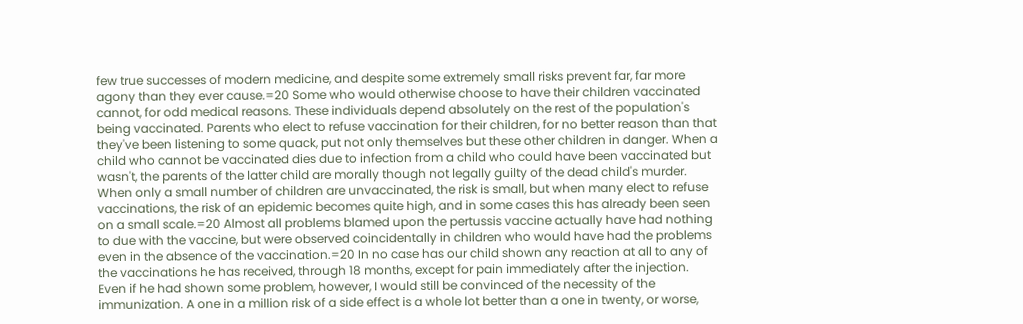few true successes of modern medicine, and despite some extremely small risks prevent far, far more agony than they ever cause.=20 Some who would otherwise choose to have their children vaccinated cannot, for odd medical reasons. These individuals depend absolutely on the rest of the population's being vaccinated. Parents who elect to refuse vaccination for their children, for no better reason than that they've been listening to some quack, put not only themselves but these other children in danger. When a child who cannot be vaccinated dies due to infection from a child who could have been vaccinated but wasn't, the parents of the latter child are morally though not legally guilty of the dead child's murder. When only a small number of children are unvaccinated, the risk is small, but when many elect to refuse vaccinations, the risk of an epidemic becomes quite high, and in some cases this has already been seen on a small scale.=20 Almost all problems blamed upon the pertussis vaccine actually have had nothing to due with the vaccine, but were observed coincidentally in children who would have had the problems even in the absence of the vaccination.=20 In no case has our child shown any reaction at all to any of the vaccinations he has received, through 18 months, except for pain immediately after the injection. Even if he had shown some problem, however, I would still be convinced of the necessity of the immunization. A one in a million risk of a side effect is a whole lot better than a one in twenty, or worse,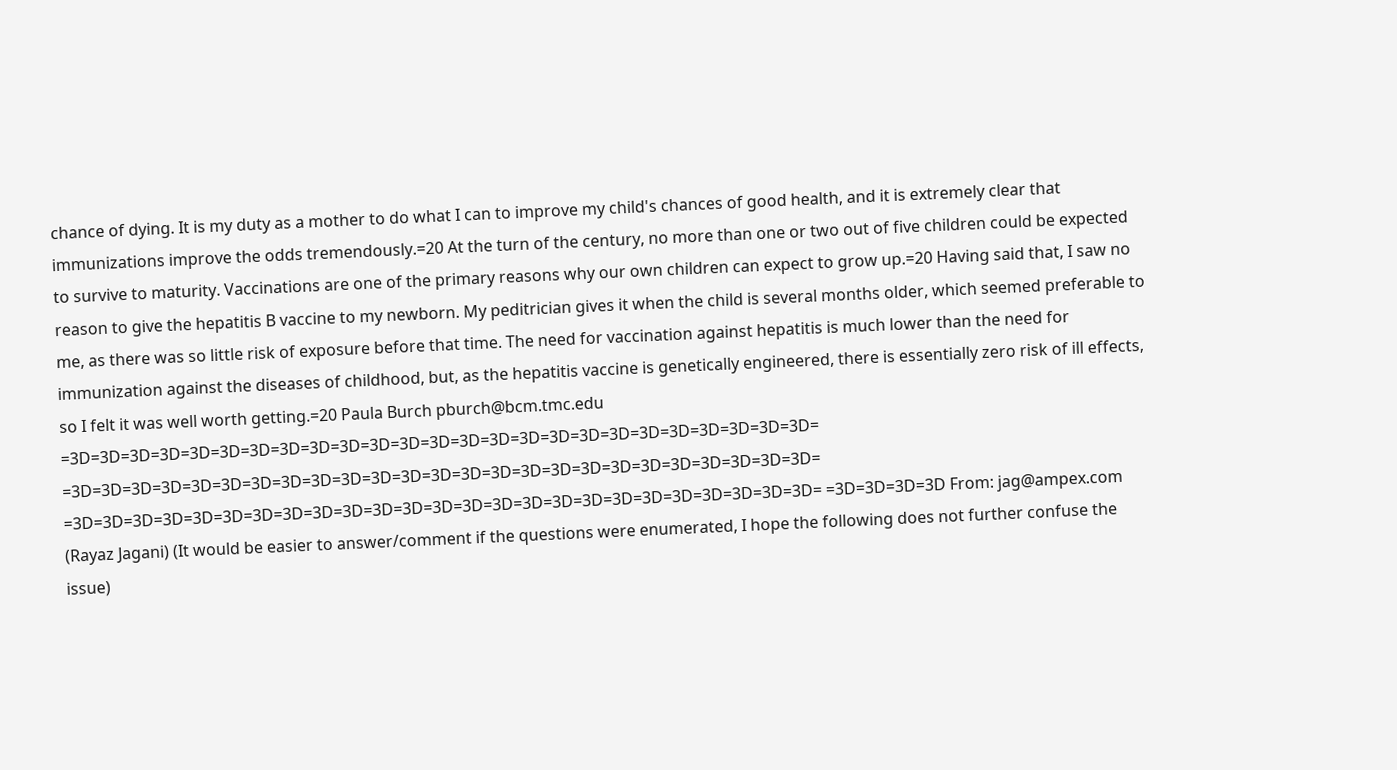chance of dying. It is my duty as a mother to do what I can to improve my child's chances of good health, and it is extremely clear that immunizations improve the odds tremendously.=20 At the turn of the century, no more than one or two out of five children could be expected to survive to maturity. Vaccinations are one of the primary reasons why our own children can expect to grow up.=20 Having said that, I saw no reason to give the hepatitis B vaccine to my newborn. My peditrician gives it when the child is several months older, which seemed preferable to me, as there was so little risk of exposure before that time. The need for vaccination against hepatitis is much lower than the need for immunization against the diseases of childhood, but, as the hepatitis vaccine is genetically engineered, there is essentially zero risk of ill effects, so I felt it was well worth getting.=20 Paula Burch pburch@bcm.tmc.edu =3D=3D=3D=3D=3D=3D=3D=3D=3D=3D=3D=3D=3D=3D=3D=3D=3D=3D=3D=3D=3D=3D=3D=3D=3D= =3D=3D=3D=3D=3D=3D=3D=3D=3D=3D=3D=3D=3D=3D=3D=3D=3D=3D=3D=3D=3D=3D=3D=3D=3D= =3D=3D=3D=3D=3D=3D=3D=3D=3D=3D=3D=3D=3D=3D=3D=3D=3D=3D=3D=3D=3D=3D=3D=3D=3D= =3D=3D=3D=3D From: jag@ampex.com (Rayaz Jagani) (It would be easier to answer/comment if the questions were enumerated, I hope the following does not further confuse the issue)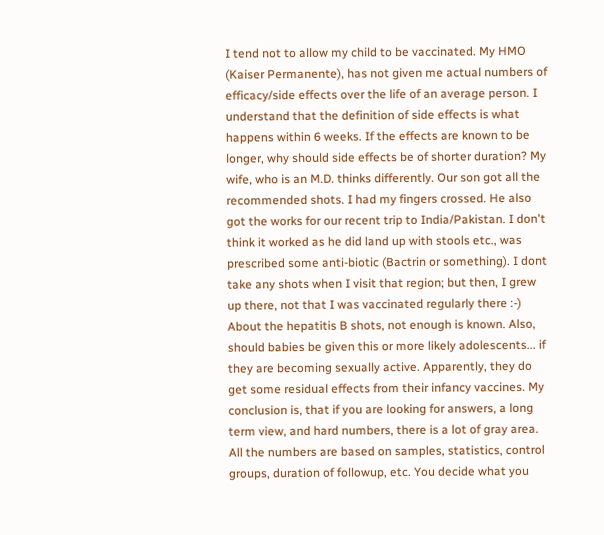I tend not to allow my child to be vaccinated. My HMO (Kaiser Permanente), has not given me actual numbers of efficacy/side effects over the life of an average person. I understand that the definition of side effects is what happens within 6 weeks. If the effects are known to be longer, why should side effects be of shorter duration? My wife, who is an M.D. thinks differently. Our son got all the recommended shots. I had my fingers crossed. He also got the works for our recent trip to India/Pakistan. I don't think it worked as he did land up with stools etc., was prescribed some anti-biotic (Bactrin or something). I dont take any shots when I visit that region; but then, I grew up there, not that I was vaccinated regularly there :-) About the hepatitis B shots, not enough is known. Also, should babies be given this or more likely adolescents... if they are becoming sexually active. Apparently, they do get some residual effects from their infancy vaccines. My conclusion is, that if you are looking for answers, a long term view, and hard numbers, there is a lot of gray area. All the numbers are based on samples, statistics, control groups, duration of followup, etc. You decide what you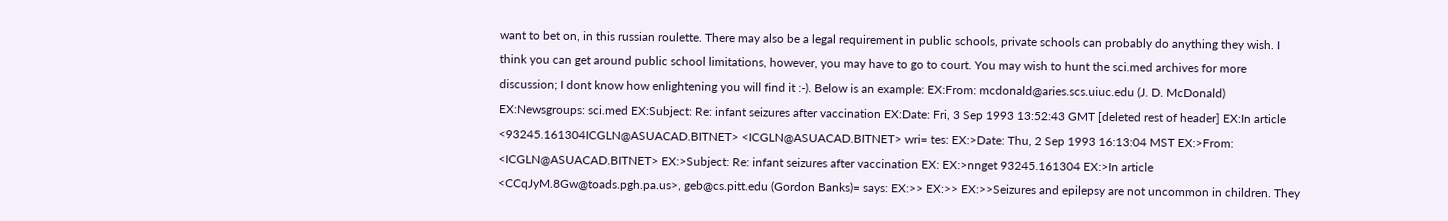want to bet on, in this russian roulette. There may also be a legal requirement in public schools, private schools can probably do anything they wish. I think you can get around public school limitations, however, you may have to go to court. You may wish to hunt the sci.med archives for more discussion; I dont know how enlightening you will find it :-). Below is an example: EX:From: mcdonald@aries.scs.uiuc.edu (J. D. McDonald) EX:Newsgroups: sci.med EX:Subject: Re: infant seizures after vaccination EX:Date: Fri, 3 Sep 1993 13:52:43 GMT [deleted rest of header] EX:In article <93245.161304ICGLN@ASUACAD.BITNET> <ICGLN@ASUACAD.BITNET> wri= tes: EX:>Date: Thu, 2 Sep 1993 16:13:04 MST EX:>From: <ICGLN@ASUACAD.BITNET> EX:>Subject: Re: infant seizures after vaccination EX: EX:>nnget 93245.161304 EX:>In article <CCqJyM.8Gw@toads.pgh.pa.us>, geb@cs.pitt.edu (Gordon Banks)= says: EX:>> EX:>> EX:>>Seizures and epilepsy are not uncommon in children. They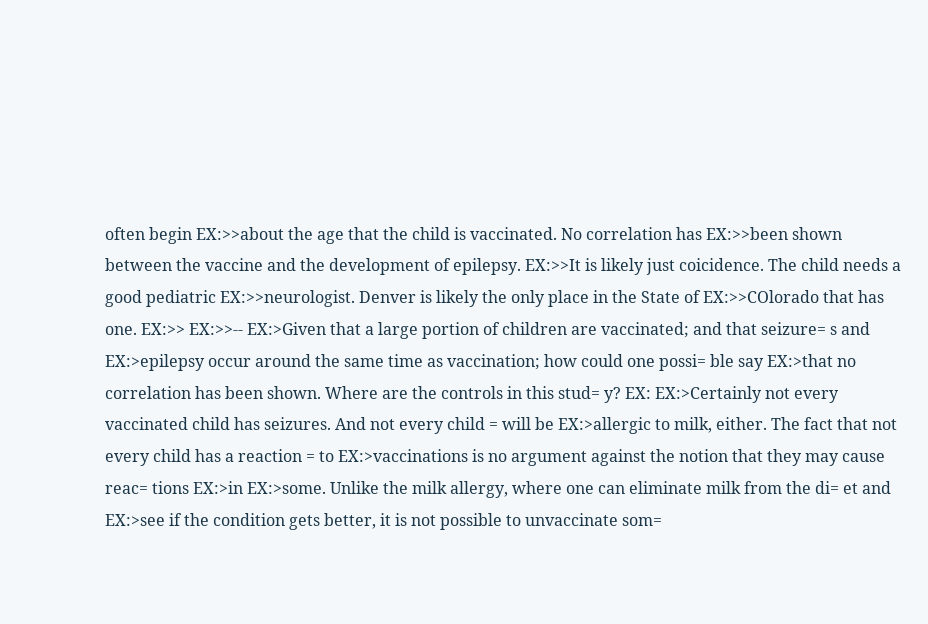often begin EX:>>about the age that the child is vaccinated. No correlation has EX:>>been shown between the vaccine and the development of epilepsy. EX:>>It is likely just coicidence. The child needs a good pediatric EX:>>neurologist. Denver is likely the only place in the State of EX:>>COlorado that has one. EX:>> EX:>>-- EX:>Given that a large portion of children are vaccinated; and that seizure= s and EX:>epilepsy occur around the same time as vaccination; how could one possi= ble say EX:>that no correlation has been shown. Where are the controls in this stud= y? EX: EX:>Certainly not every vaccinated child has seizures. And not every child = will be EX:>allergic to milk, either. The fact that not every child has a reaction = to EX:>vaccinations is no argument against the notion that they may cause reac= tions EX:>in EX:>some. Unlike the milk allergy, where one can eliminate milk from the di= et and EX:>see if the condition gets better, it is not possible to unvaccinate som=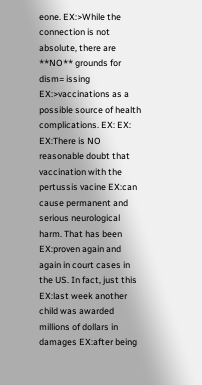eone. EX:>While the connection is not absolute, there are **NO** grounds for dism= issing EX:>vaccinations as a possible source of health complications. EX: EX: EX:There is NO reasonable doubt that vaccination with the pertussis vacine EX:can cause permanent and serious neurological harm. That has been EX:proven again and again in court cases in the US. In fact, just this EX:last week another child was awarded millions of dollars in damages EX:after being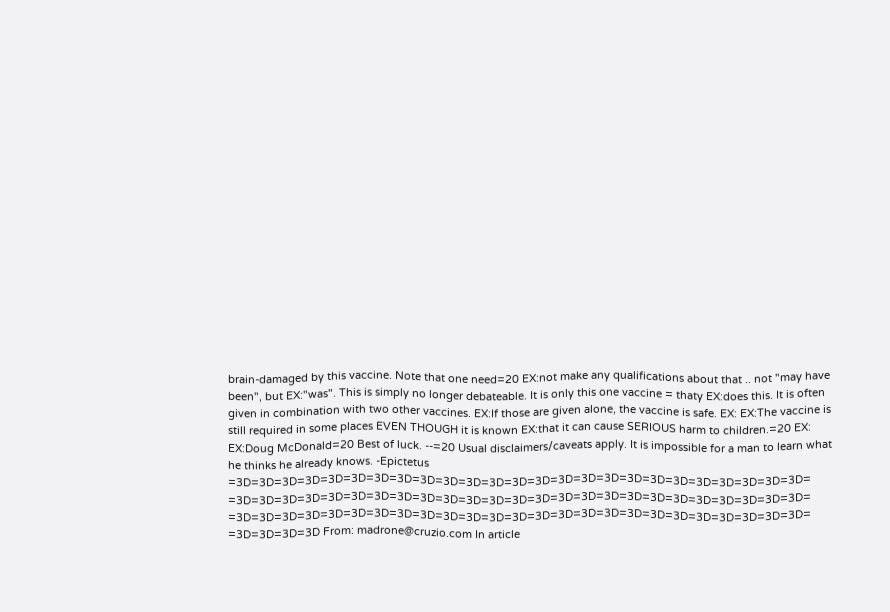brain-damaged by this vaccine. Note that one need=20 EX:not make any qualifications about that .. not "may have been", but EX:"was". This is simply no longer debateable. It is only this one vaccine = thaty EX:does this. It is often given in combination with two other vaccines. EX:If those are given alone, the vaccine is safe. EX: EX:The vaccine is still required in some places EVEN THOUGH it is known EX:that it can cause SERIOUS harm to children.=20 EX: EX:Doug McDonald=20 Best of luck. --=20 Usual disclaimers/caveats apply. It is impossible for a man to learn what he thinks he already knows. -Epictetus =3D=3D=3D=3D=3D=3D=3D=3D=3D=3D=3D=3D=3D=3D=3D=3D=3D=3D=3D=3D=3D=3D=3D=3D=3D= =3D=3D=3D=3D=3D=3D=3D=3D=3D=3D=3D=3D=3D=3D=3D=3D=3D=3D=3D=3D=3D=3D=3D=3D=3D= =3D=3D=3D=3D=3D=3D=3D=3D=3D=3D=3D=3D=3D=3D=3D=3D=3D=3D=3D=3D=3D=3D=3D=3D=3D= =3D=3D=3D=3D From: madrone@cruzio.com In article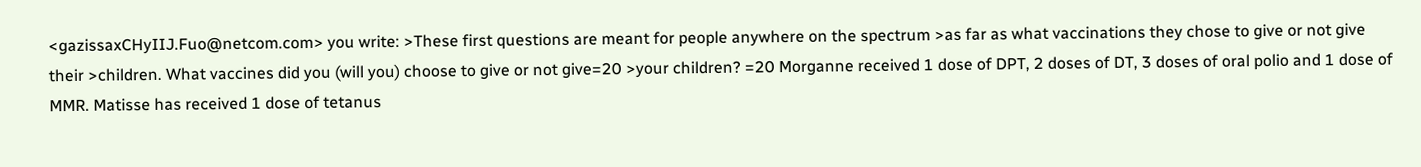<gazissaxCHyIIJ.Fuo@netcom.com> you write: >These first questions are meant for people anywhere on the spectrum >as far as what vaccinations they chose to give or not give their >children. What vaccines did you (will you) choose to give or not give=20 >your children? =20 Morganne received 1 dose of DPT, 2 doses of DT, 3 doses of oral polio and 1 dose of MMR. Matisse has received 1 dose of tetanus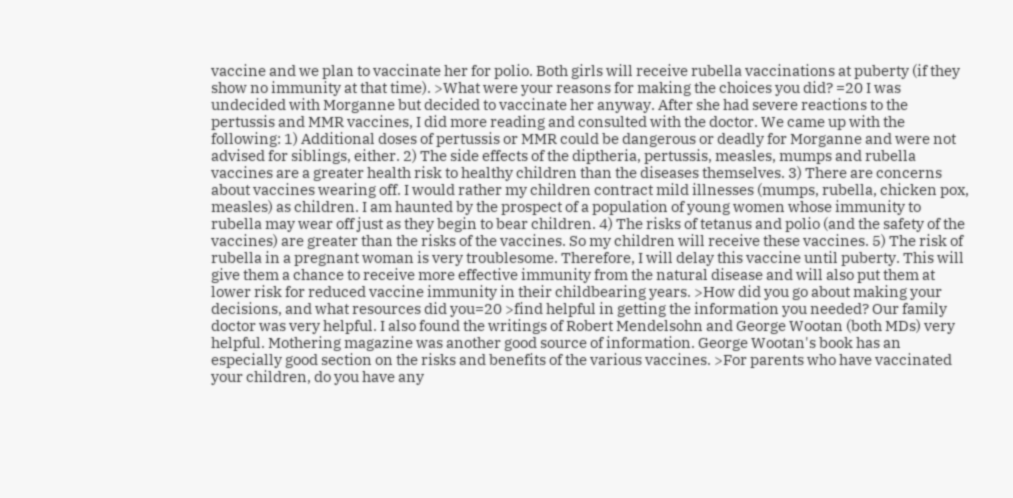vaccine and we plan to vaccinate her for polio. Both girls will receive rubella vaccinations at puberty (if they show no immunity at that time). >What were your reasons for making the choices you did? =20 I was undecided with Morganne but decided to vaccinate her anyway. After she had severe reactions to the pertussis and MMR vaccines, I did more reading and consulted with the doctor. We came up with the following: 1) Additional doses of pertussis or MMR could be dangerous or deadly for Morganne and were not advised for siblings, either. 2) The side effects of the diptheria, pertussis, measles, mumps and rubella vaccines are a greater health risk to healthy children than the diseases themselves. 3) There are concerns about vaccines wearing off. I would rather my children contract mild illnesses (mumps, rubella, chicken pox, measles) as children. I am haunted by the prospect of a population of young women whose immunity to rubella may wear off just as they begin to bear children. 4) The risks of tetanus and polio (and the safety of the vaccines) are greater than the risks of the vaccines. So my children will receive these vaccines. 5) The risk of rubella in a pregnant woman is very troublesome. Therefore, I will delay this vaccine until puberty. This will give them a chance to receive more effective immunity from the natural disease and will also put them at lower risk for reduced vaccine immunity in their childbearing years. >How did you go about making your decisions, and what resources did you=20 >find helpful in getting the information you needed? Our family doctor was very helpful. I also found the writings of Robert Mendelsohn and George Wootan (both MDs) very helpful. Mothering magazine was another good source of information. George Wootan's book has an especially good section on the risks and benefits of the various vaccines. >For parents who have vaccinated your children, do you have any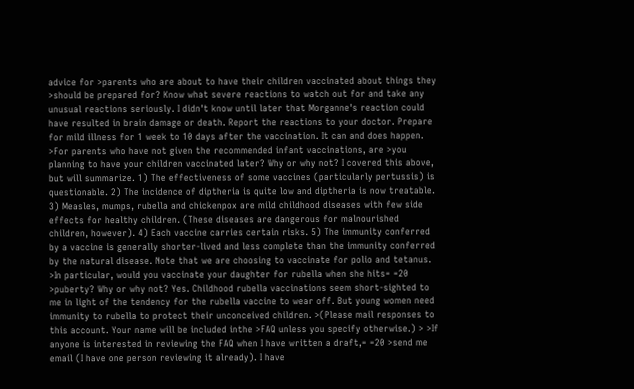advice for >parents who are about to have their children vaccinated about things they >should be prepared for? Know what severe reactions to watch out for and take any unusual reactions seriously. I didn't know until later that Morganne's reaction could have resulted in brain damage or death. Report the reactions to your doctor. Prepare for mild illness for 1 week to 10 days after the vaccination. It can and does happen. >For parents who have not given the recommended infant vaccinations, are >you planning to have your children vaccinated later? Why or why not? I covered this above, but will summarize. 1) The effectiveness of some vaccines (particularly pertussis) is questionable. 2) The incidence of diptheria is quite low and diptheria is now treatable. 3) Measles, mumps, rubella and chickenpox are mild childhood diseases with few side effects for healthy children. (These diseases are dangerous for malnourished children, however). 4) Each vaccine carries certain risks. 5) The immunity conferred by a vaccine is generally shorter-lived and less complete than the immunity conferred by the natural disease. Note that we are choosing to vaccinate for polio and tetanus. >In particular, would you vaccinate your daughter for rubella when she hits= =20 >puberty? Why or why not? Yes. Childhood rubella vaccinations seem short-sighted to me in light of the tendency for the rubella vaccine to wear off. But young women need immunity to rubella to protect their unconceived children. >(Please mail responses to this account. Your name will be included inthe >FAQ unless you specify otherwise.) > >If anyone is interested in reviewing the FAQ when I have written a draft,= =20 >send me email (I have one person reviewing it already). I have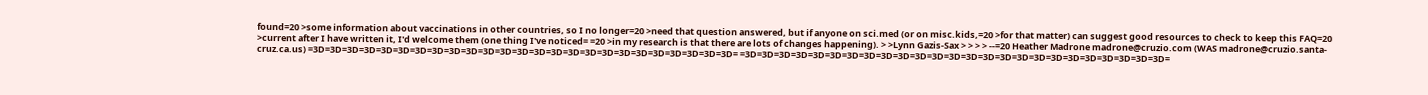found=20 >some information about vaccinations in other countries, so I no longer=20 >need that question answered, but if anyone on sci.med (or on misc.kids,=20 >for that matter) can suggest good resources to check to keep this FAQ=20 >current after I have written it, I'd welcome them (one thing I've noticed= =20 >in my research is that there are lots of changes happening). > >Lynn Gazis-Sax > > > > --=20 Heather Madrone madrone@cruzio.com (WAS madrone@cruzio.santa-cruz.ca.us) =3D=3D=3D=3D=3D=3D=3D=3D=3D=3D=3D=3D=3D=3D=3D=3D=3D=3D=3D=3D=3D=3D=3D=3D=3D= =3D=3D=3D=3D=3D=3D=3D=3D=3D=3D=3D=3D=3D=3D=3D=3D=3D=3D=3D=3D=3D=3D=3D=3D=3D=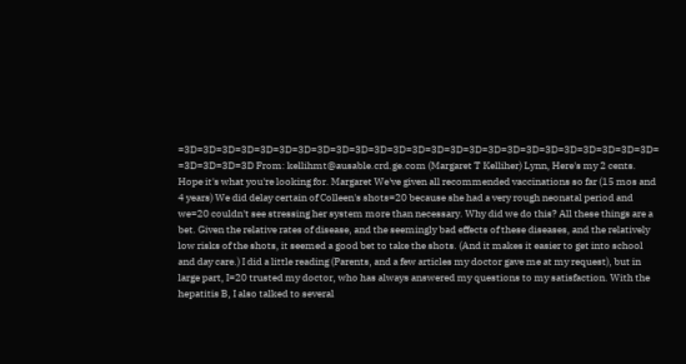=3D=3D=3D=3D=3D=3D=3D=3D=3D=3D=3D=3D=3D=3D=3D=3D=3D=3D=3D=3D=3D=3D=3D=3D=3D= =3D=3D=3D=3D From: kellihmt@ausable.crd.ge.com (Margaret T Kelliher) Lynn, Here's my 2 cents. Hope it's what you're looking for. Margaret We've given all recommended vaccinations so far (15 mos and 4 years) We did delay certain of Colleen's shots=20 because she had a very rough neonatal period and we=20 couldn't see stressing her system more than necessary. Why did we do this? All these things are a bet. Given the relative rates of disease, and the seemingly bad effects of these diseases, and the relatively low risks of the shots, it seemed a good bet to take the shots. (And it makes it easier to get into school and day care.) I did a little reading (Parents, and a few articles my doctor gave me at my request), but in large part, I=20 trusted my doctor, who has always answered my questions to my satisfaction. With the hepatitis B, I also talked to several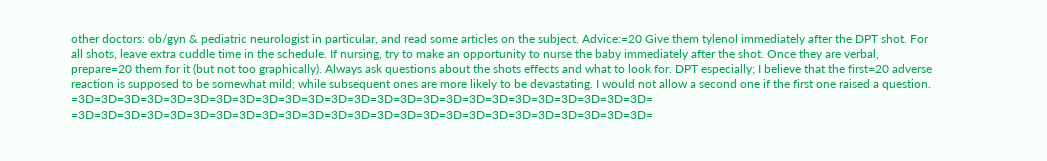other doctors: ob/gyn & pediatric neurologist in particular, and read some articles on the subject. Advice:=20 Give them tylenol immediately after the DPT shot. For all shots, leave extra cuddle time in the schedule. If nursing, try to make an opportunity to nurse the baby immediately after the shot. Once they are verbal, prepare=20 them for it (but not too graphically). Always ask questions about the shots effects and what to look for. DPT especially; I believe that the first=20 adverse reaction is supposed to be somewhat mild; while subsequent ones are more likely to be devastating. I would not allow a second one if the first one raised a question. =3D=3D=3D=3D=3D=3D=3D=3D=3D=3D=3D=3D=3D=3D=3D=3D=3D=3D=3D=3D=3D=3D=3D=3D=3D= =3D=3D=3D=3D=3D=3D=3D=3D=3D=3D=3D=3D=3D=3D=3D=3D=3D=3D=3D=3D=3D=3D=3D=3D=3D=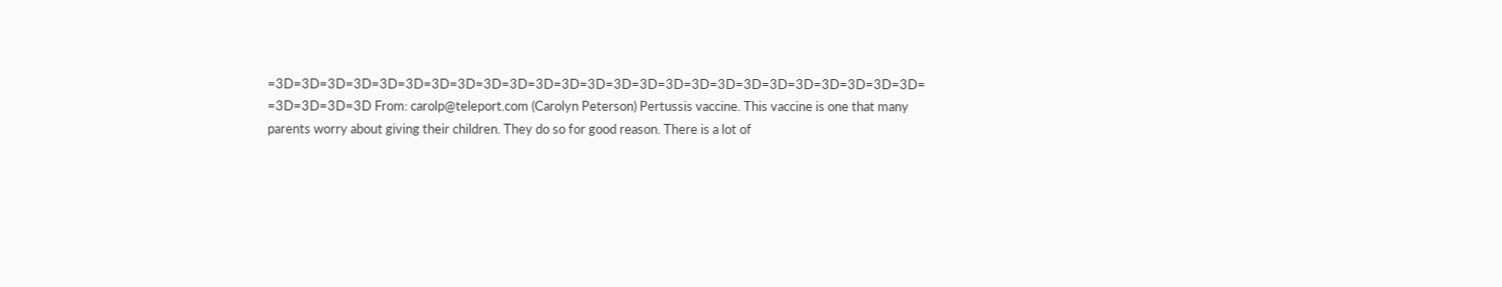=3D=3D=3D=3D=3D=3D=3D=3D=3D=3D=3D=3D=3D=3D=3D=3D=3D=3D=3D=3D=3D=3D=3D=3D=3D= =3D=3D=3D=3D From: carolp@teleport.com (Carolyn Peterson) Pertussis vaccine. This vaccine is one that many parents worry about giving their children. They do so for good reason. There is a lot of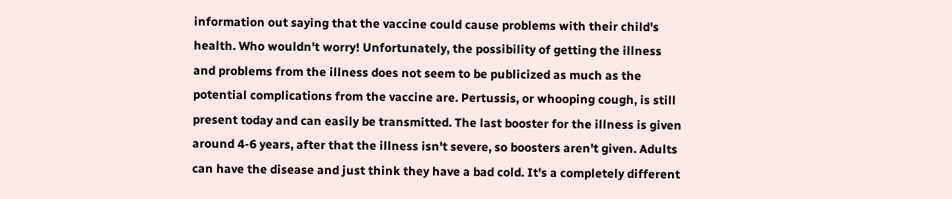information out saying that the vaccine could cause problems with their child's health. Who wouldn't worry! Unfortunately, the possibility of getting the illness and problems from the illness does not seem to be publicized as much as the potential complications from the vaccine are. Pertussis, or whooping cough, is still present today and can easily be transmitted. The last booster for the illness is given around 4-6 years, after that the illness isn't severe, so boosters aren't given. Adults can have the disease and just think they have a bad cold. It's a completely different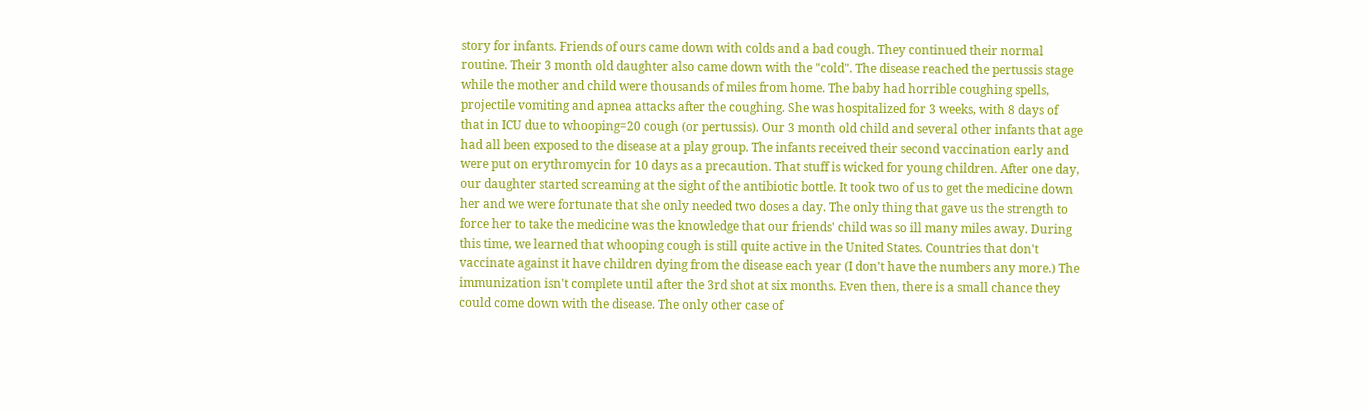story for infants. Friends of ours came down with colds and a bad cough. They continued their normal routine. Their 3 month old daughter also came down with the "cold". The disease reached the pertussis stage while the mother and child were thousands of miles from home. The baby had horrible coughing spells, projectile vomiting and apnea attacks after the coughing. She was hospitalized for 3 weeks, with 8 days of that in ICU due to whooping=20 cough (or pertussis). Our 3 month old child and several other infants that age had all been exposed to the disease at a play group. The infants received their second vaccination early and were put on erythromycin for 10 days as a precaution. That stuff is wicked for young children. After one day, our daughter started screaming at the sight of the antibiotic bottle. It took two of us to get the medicine down her and we were fortunate that she only needed two doses a day. The only thing that gave us the strength to force her to take the medicine was the knowledge that our friends' child was so ill many miles away. During this time, we learned that whooping cough is still quite active in the United States. Countries that don't vaccinate against it have children dying from the disease each year (I don't have the numbers any more.) The immunization isn't complete until after the 3rd shot at six months. Even then, there is a small chance they could come down with the disease. The only other case of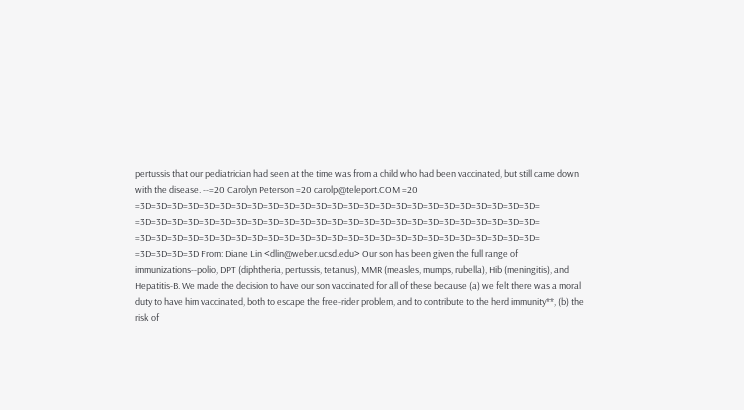pertussis that our pediatrician had seen at the time was from a child who had been vaccinated, but still came down with the disease. --=20 Carolyn Peterson =20 carolp@teleport.COM =20 =3D=3D=3D=3D=3D=3D=3D=3D=3D=3D=3D=3D=3D=3D=3D=3D=3D=3D=3D=3D=3D=3D=3D=3D=3D= =3D=3D=3D=3D=3D=3D=3D=3D=3D=3D=3D=3D=3D=3D=3D=3D=3D=3D=3D=3D=3D=3D=3D=3D=3D= =3D=3D=3D=3D=3D=3D=3D=3D=3D=3D=3D=3D=3D=3D=3D=3D=3D=3D=3D=3D=3D=3D=3D=3D=3D= =3D=3D=3D=3D From: Diane Lin <dlin@weber.ucsd.edu> Our son has been given the full range of immunizations--polio, DPT (diphtheria, pertussis, tetanus), MMR (measles, mumps, rubella), Hib (meningitis), and Hepatitis-B. We made the decision to have our son vaccinated for all of these because (a) we felt there was a moral duty to have him vaccinated, both to escape the free-rider problem, and to contribute to the herd immunity**, (b) the risk of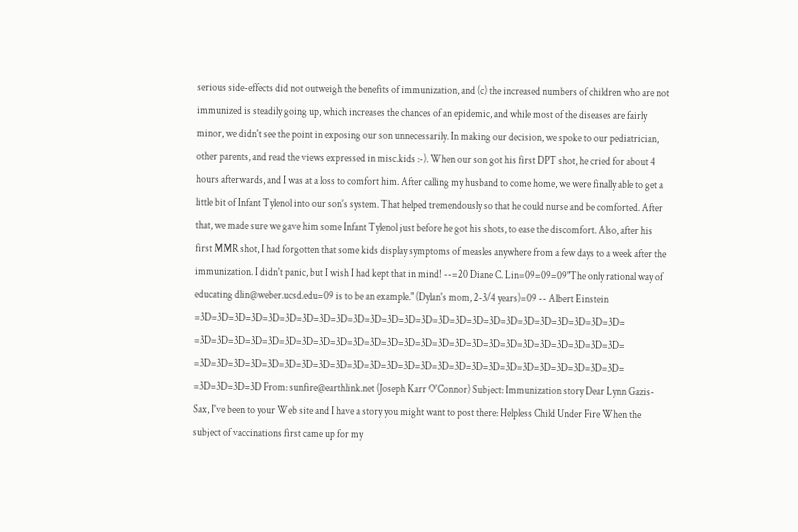serious side-effects did not outweigh the benefits of immunization, and (c) the increased numbers of children who are not immunized is steadily going up, which increases the chances of an epidemic, and while most of the diseases are fairly minor, we didn't see the point in exposing our son unnecessarily. In making our decision, we spoke to our pediatrician, other parents, and read the views expressed in misc.kids :-). When our son got his first DPT shot, he cried for about 4 hours afterwards, and I was at a loss to comfort him. After calling my husband to come home, we were finally able to get a little bit of Infant Tylenol into our son's system. That helped tremendously so that he could nurse and be comforted. After that, we made sure we gave him some Infant Tylenol just before he got his shots, to ease the discomfort. Also, after his first MMR shot, I had forgotten that some kids display symptoms of measles anywhere from a few days to a week after the immunization. I didn't panic, but I wish I had kept that in mind! --=20 Diane C. Lin=09=09=09"The only rational way of educating dlin@weber.ucsd.edu=09 is to be an example." (Dylan's mom, 2-3/4 years)=09 -- Albert Einstein =3D=3D=3D=3D=3D=3D=3D=3D=3D=3D=3D=3D=3D=3D=3D=3D=3D=3D=3D=3D=3D=3D=3D=3D=3D= =3D=3D=3D=3D=3D=3D=3D=3D=3D=3D=3D=3D=3D=3D=3D=3D=3D=3D=3D=3D=3D=3D=3D=3D=3D= =3D=3D=3D=3D=3D=3D=3D=3D=3D=3D=3D=3D=3D=3D=3D=3D=3D=3D=3D=3D=3D=3D=3D=3D=3D= =3D=3D=3D=3D From: sunfire@earthlink.net (Joseph Karr O'Connor) Subject: Immunization story Dear Lynn Gazis-Sax, I've been to your Web site and I have a story you might want to post there: Helpless Child Under Fire When the subject of vaccinations first came up for my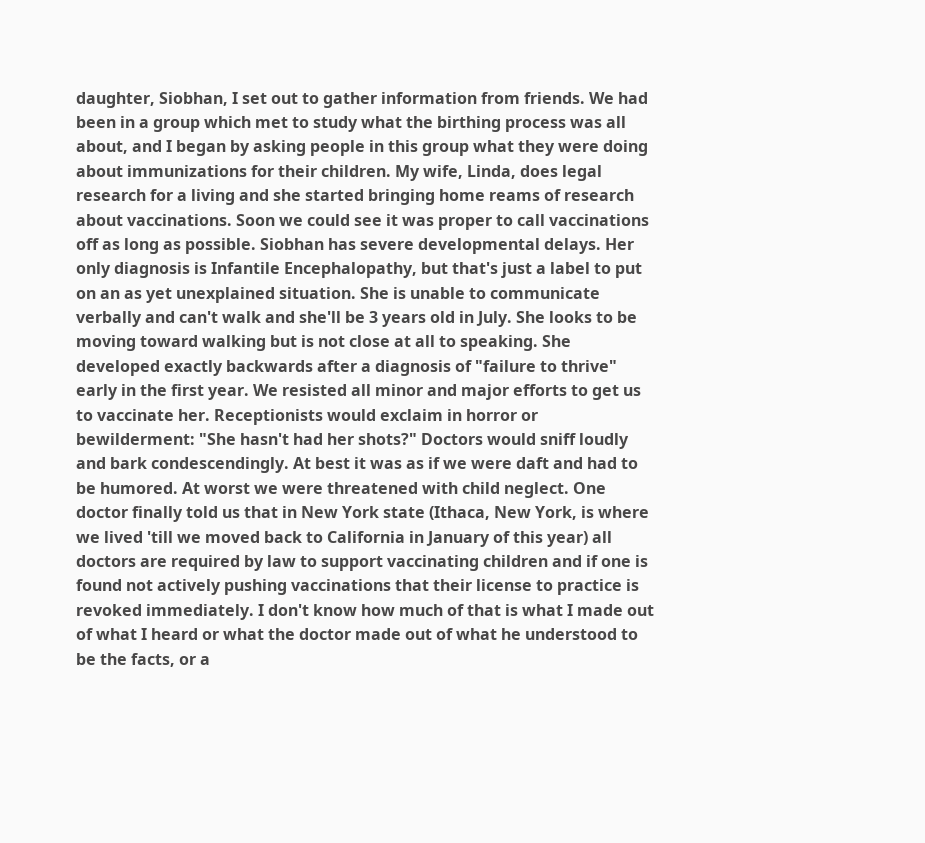daughter, Siobhan, I set out to gather information from friends. We had been in a group which met to study what the birthing process was all about, and I began by asking people in this group what they were doing about immunizations for their children. My wife, Linda, does legal research for a living and she started bringing home reams of research about vaccinations. Soon we could see it was proper to call vaccinations off as long as possible. Siobhan has severe developmental delays. Her only diagnosis is Infantile Encephalopathy, but that's just a label to put on an as yet unexplained situation. She is unable to communicate verbally and can't walk and she'll be 3 years old in July. She looks to be moving toward walking but is not close at all to speaking. She developed exactly backwards after a diagnosis of "failure to thrive" early in the first year. We resisted all minor and major efforts to get us to vaccinate her. Receptionists would exclaim in horror or bewilderment: "She hasn't had her shots?" Doctors would sniff loudly and bark condescendingly. At best it was as if we were daft and had to be humored. At worst we were threatened with child neglect. One doctor finally told us that in New York state (Ithaca, New York, is where we lived 'till we moved back to California in January of this year) all doctors are required by law to support vaccinating children and if one is found not actively pushing vaccinations that their license to practice is revoked immediately. I don't know how much of that is what I made out of what I heard or what the doctor made out of what he understood to be the facts, or a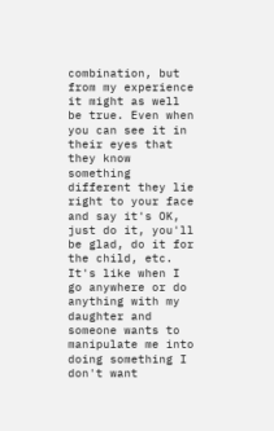combination, but from my experience it might as well be true. Even when you can see it in their eyes that they know something different they lie right to your face and say it's OK, just do it, you'll be glad, do it for the child, etc. It's like when I go anywhere or do anything with my daughter and someone wants to manipulate me into doing something I don't want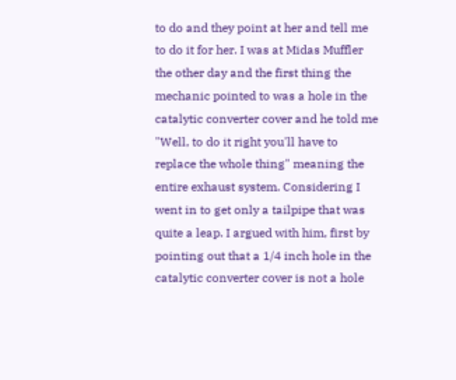to do and they point at her and tell me to do it for her. I was at Midas Muffler the other day and the first thing the mechanic pointed to was a hole in the catalytic converter cover and he told me "Well, to do it right you'll have to replace the whole thing" meaning the entire exhaust system. Considering I went in to get only a tailpipe that was quite a leap. I argued with him, first by pointing out that a 1/4 inch hole in the catalytic converter cover is not a hole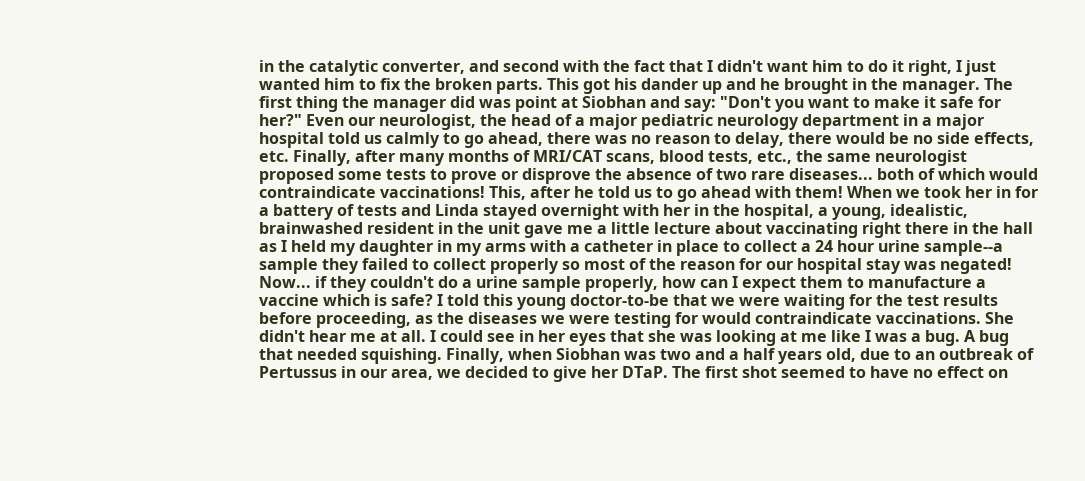in the catalytic converter, and second with the fact that I didn't want him to do it right, I just wanted him to fix the broken parts. This got his dander up and he brought in the manager. The first thing the manager did was point at Siobhan and say: "Don't you want to make it safe for her?" Even our neurologist, the head of a major pediatric neurology department in a major hospital told us calmly to go ahead, there was no reason to delay, there would be no side effects, etc. Finally, after many months of MRI/CAT scans, blood tests, etc., the same neurologist proposed some tests to prove or disprove the absence of two rare diseases... both of which would contraindicate vaccinations! This, after he told us to go ahead with them! When we took her in for a battery of tests and Linda stayed overnight with her in the hospital, a young, idealistic, brainwashed resident in the unit gave me a little lecture about vaccinating right there in the hall as I held my daughter in my arms with a catheter in place to collect a 24 hour urine sample--a sample they failed to collect properly so most of the reason for our hospital stay was negated! Now... if they couldn't do a urine sample properly, how can I expect them to manufacture a vaccine which is safe? I told this young doctor-to-be that we were waiting for the test results before proceeding, as the diseases we were testing for would contraindicate vaccinations. She didn't hear me at all. I could see in her eyes that she was looking at me like I was a bug. A bug that needed squishing. Finally, when Siobhan was two and a half years old, due to an outbreak of Pertussus in our area, we decided to give her DTaP. The first shot seemed to have no effect on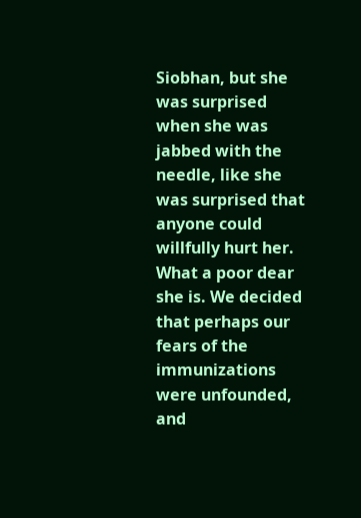Siobhan, but she was surprised when she was jabbed with the needle, like she was surprised that anyone could willfully hurt her. What a poor dear she is. We decided that perhaps our fears of the immunizations were unfounded, and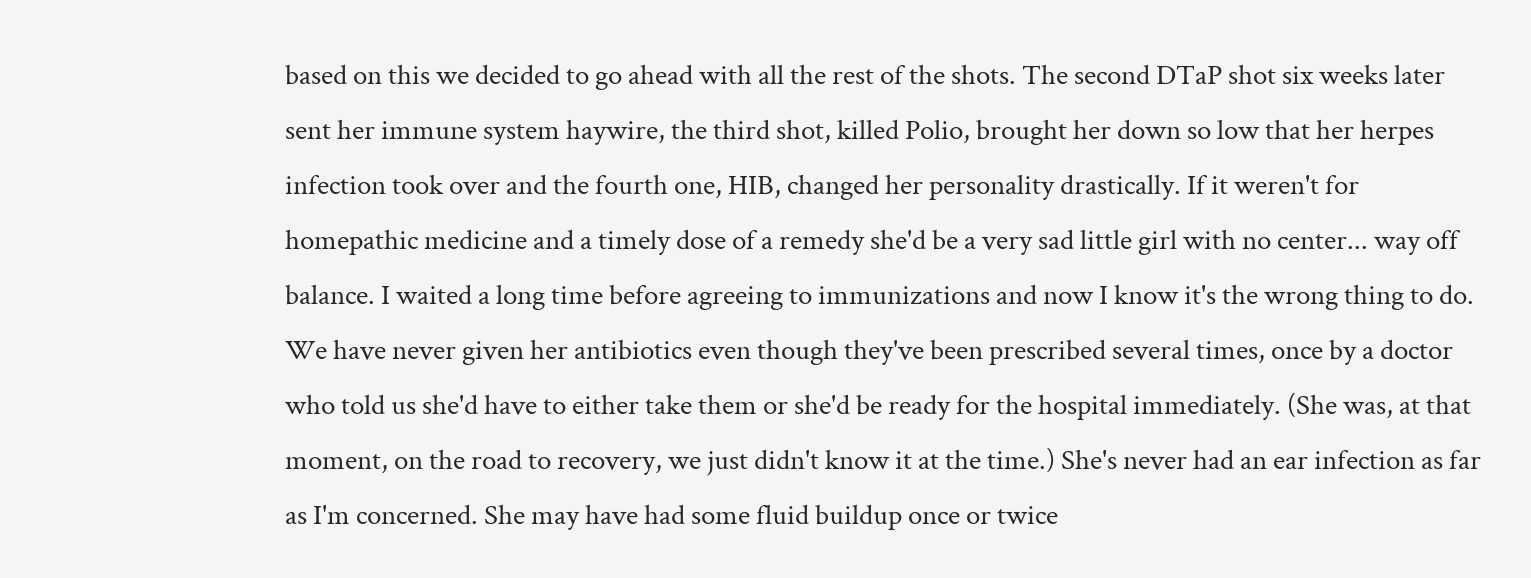based on this we decided to go ahead with all the rest of the shots. The second DTaP shot six weeks later sent her immune system haywire, the third shot, killed Polio, brought her down so low that her herpes infection took over and the fourth one, HIB, changed her personality drastically. If it weren't for homepathic medicine and a timely dose of a remedy she'd be a very sad little girl with no center... way off balance. I waited a long time before agreeing to immunizations and now I know it's the wrong thing to do. We have never given her antibiotics even though they've been prescribed several times, once by a doctor who told us she'd have to either take them or she'd be ready for the hospital immediately. (She was, at that moment, on the road to recovery, we just didn't know it at the time.) She's never had an ear infection as far as I'm concerned. She may have had some fluid buildup once or twice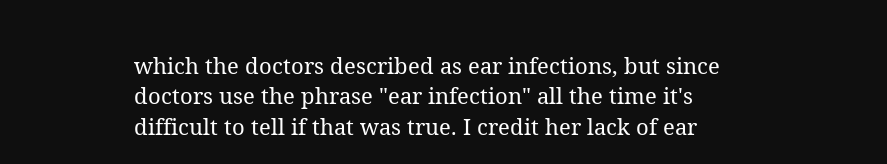which the doctors described as ear infections, but since doctors use the phrase "ear infection" all the time it's difficult to tell if that was true. I credit her lack of ear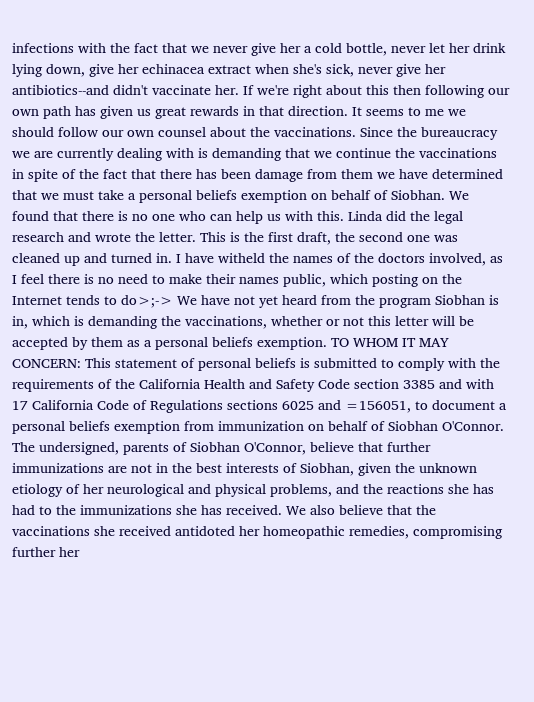infections with the fact that we never give her a cold bottle, never let her drink lying down, give her echinacea extract when she's sick, never give her antibiotics--and didn't vaccinate her. If we're right about this then following our own path has given us great rewards in that direction. It seems to me we should follow our own counsel about the vaccinations. Since the bureaucracy we are currently dealing with is demanding that we continue the vaccinations in spite of the fact that there has been damage from them we have determined that we must take a personal beliefs exemption on behalf of Siobhan. We found that there is no one who can help us with this. Linda did the legal research and wrote the letter. This is the first draft, the second one was cleaned up and turned in. I have witheld the names of the doctors involved, as I feel there is no need to make their names public, which posting on the Internet tends to do>;-> We have not yet heard from the program Siobhan is in, which is demanding the vaccinations, whether or not this letter will be accepted by them as a personal beliefs exemption. TO WHOM IT MAY CONCERN: This statement of personal beliefs is submitted to comply with the requirements of the California Health and Safety Code section 3385 and with 17 California Code of Regulations sections 6025 and =156051, to document a personal beliefs exemption from immunization on behalf of Siobhan O'Connor. The undersigned, parents of Siobhan O'Connor, believe that further immunizations are not in the best interests of Siobhan, given the unknown etiology of her neurological and physical problems, and the reactions she has had to the immunizations she has received. We also believe that the vaccinations she received antidoted her homeopathic remedies, compromising further her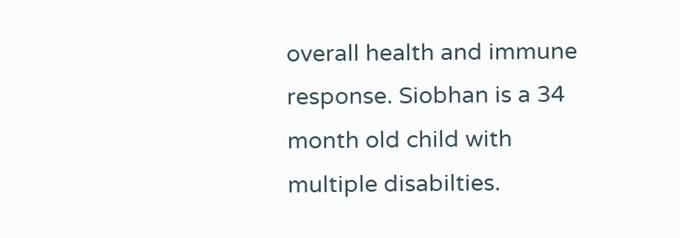overall health and immune response. Siobhan is a 34 month old child with multiple disabilties.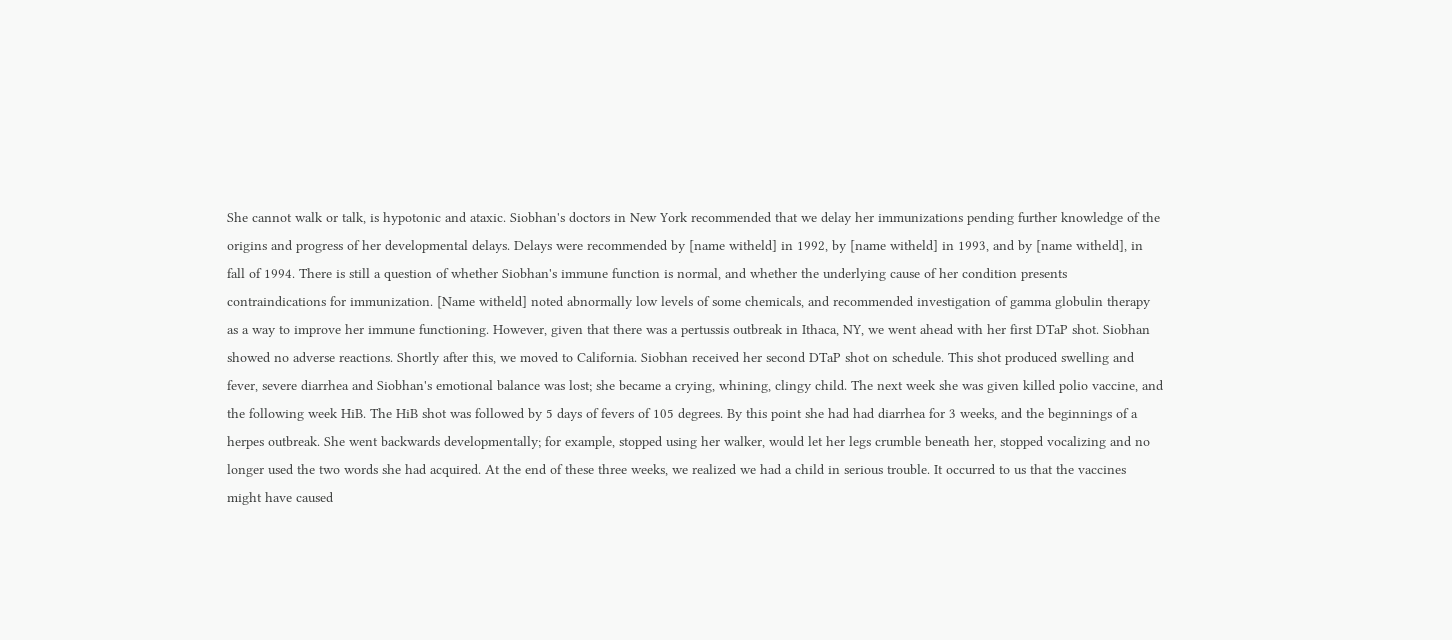She cannot walk or talk, is hypotonic and ataxic. Siobhan's doctors in New York recommended that we delay her immunizations pending further knowledge of the origins and progress of her developmental delays. Delays were recommended by [name witheld] in 1992, by [name witheld] in 1993, and by [name witheld], in fall of 1994. There is still a question of whether Siobhan's immune function is normal, and whether the underlying cause of her condition presents contraindications for immunization. [Name witheld] noted abnormally low levels of some chemicals, and recommended investigation of gamma globulin therapy as a way to improve her immune functioning. However, given that there was a pertussis outbreak in Ithaca, NY, we went ahead with her first DTaP shot. Siobhan showed no adverse reactions. Shortly after this, we moved to California. Siobhan received her second DTaP shot on schedule. This shot produced swelling and fever, severe diarrhea and Siobhan's emotional balance was lost; she became a crying, whining, clingy child. The next week she was given killed polio vaccine, and the following week HiB. The HiB shot was followed by 5 days of fevers of 105 degrees. By this point she had had diarrhea for 3 weeks, and the beginnings of a herpes outbreak. She went backwards developmentally; for example, stopped using her walker, would let her legs crumble beneath her, stopped vocalizing and no longer used the two words she had acquired. At the end of these three weeks, we realized we had a child in serious trouble. It occurred to us that the vaccines might have caused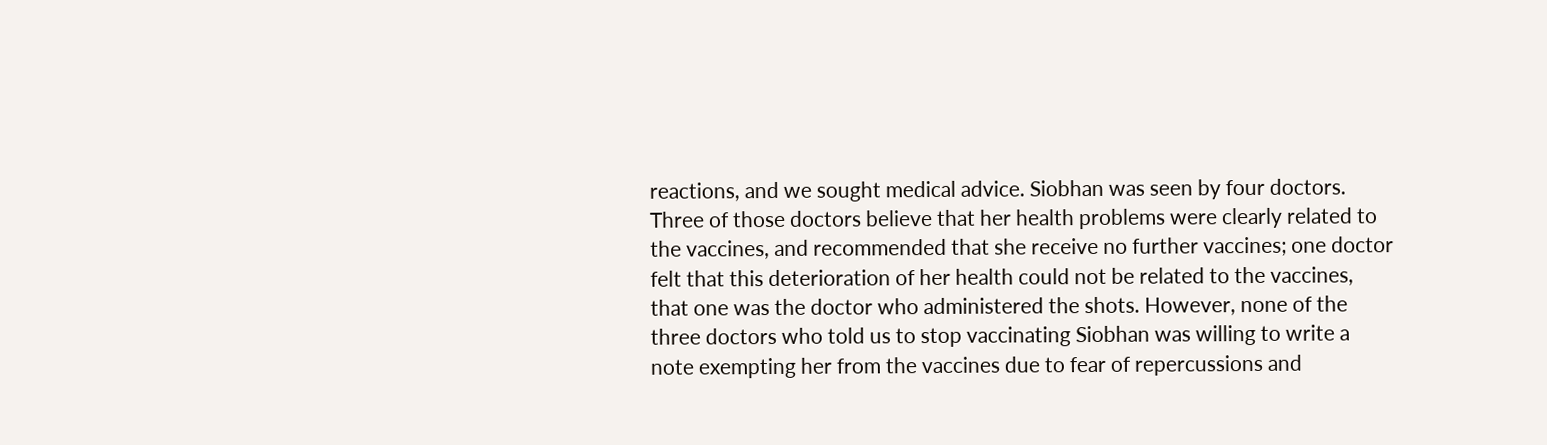reactions, and we sought medical advice. Siobhan was seen by four doctors. Three of those doctors believe that her health problems were clearly related to the vaccines, and recommended that she receive no further vaccines; one doctor felt that this deterioration of her health could not be related to the vaccines, that one was the doctor who administered the shots. However, none of the three doctors who told us to stop vaccinating Siobhan was willing to write a note exempting her from the vaccines due to fear of repercussions and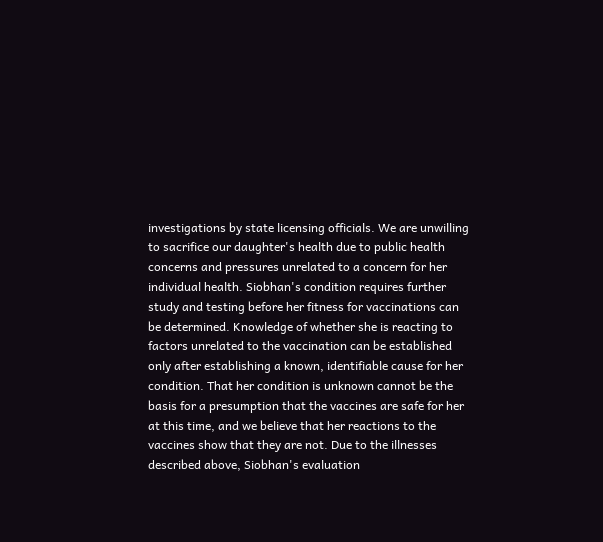investigations by state licensing officials. We are unwilling to sacrifice our daughter's health due to public health concerns and pressures unrelated to a concern for her individual health. Siobhan's condition requires further study and testing before her fitness for vaccinations can be determined. Knowledge of whether she is reacting to factors unrelated to the vaccination can be established only after establishing a known, identifiable cause for her condition. That her condition is unknown cannot be the basis for a presumption that the vaccines are safe for her at this time, and we believe that her reactions to the vaccines show that they are not. Due to the illnesses described above, Siobhan's evaluation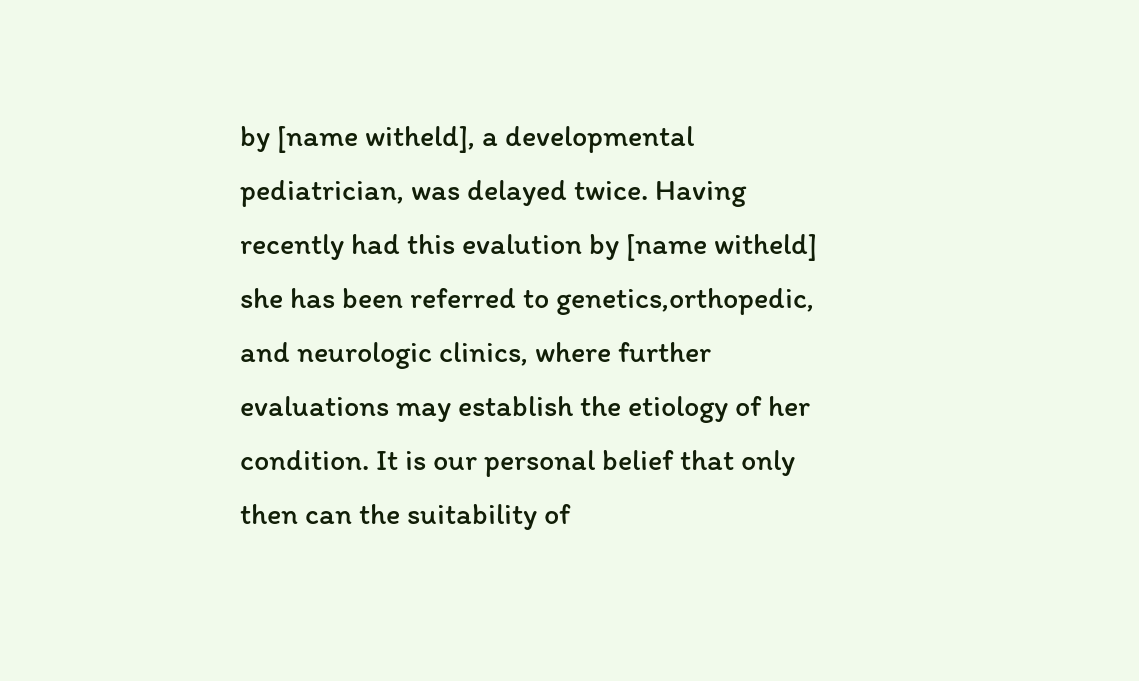by [name witheld], a developmental pediatrician, was delayed twice. Having recently had this evalution by [name witheld] she has been referred to genetics,orthopedic, and neurologic clinics, where further evaluations may establish the etiology of her condition. It is our personal belief that only then can the suitability of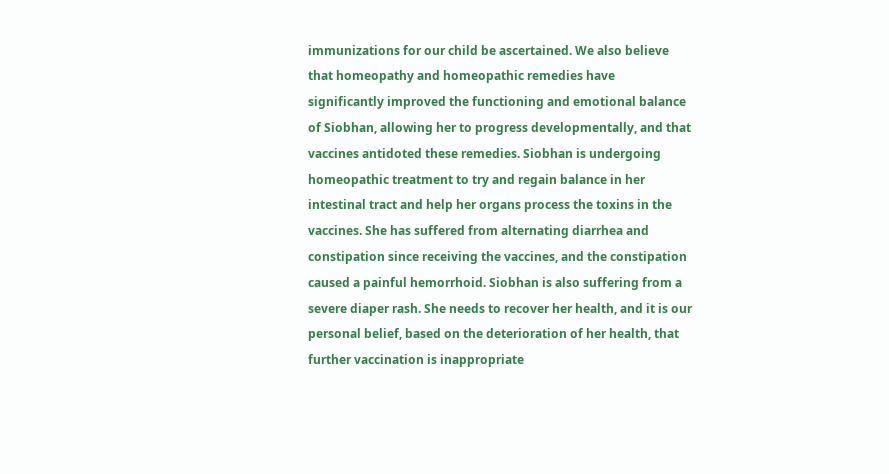immunizations for our child be ascertained. We also believe that homeopathy and homeopathic remedies have significantly improved the functioning and emotional balance of Siobhan, allowing her to progress developmentally, and that vaccines antidoted these remedies. Siobhan is undergoing homeopathic treatment to try and regain balance in her intestinal tract and help her organs process the toxins in the vaccines. She has suffered from alternating diarrhea and constipation since receiving the vaccines, and the constipation caused a painful hemorrhoid. Siobhan is also suffering from a severe diaper rash. She needs to recover her health, and it is our personal belief, based on the deterioration of her health, that further vaccination is inappropriate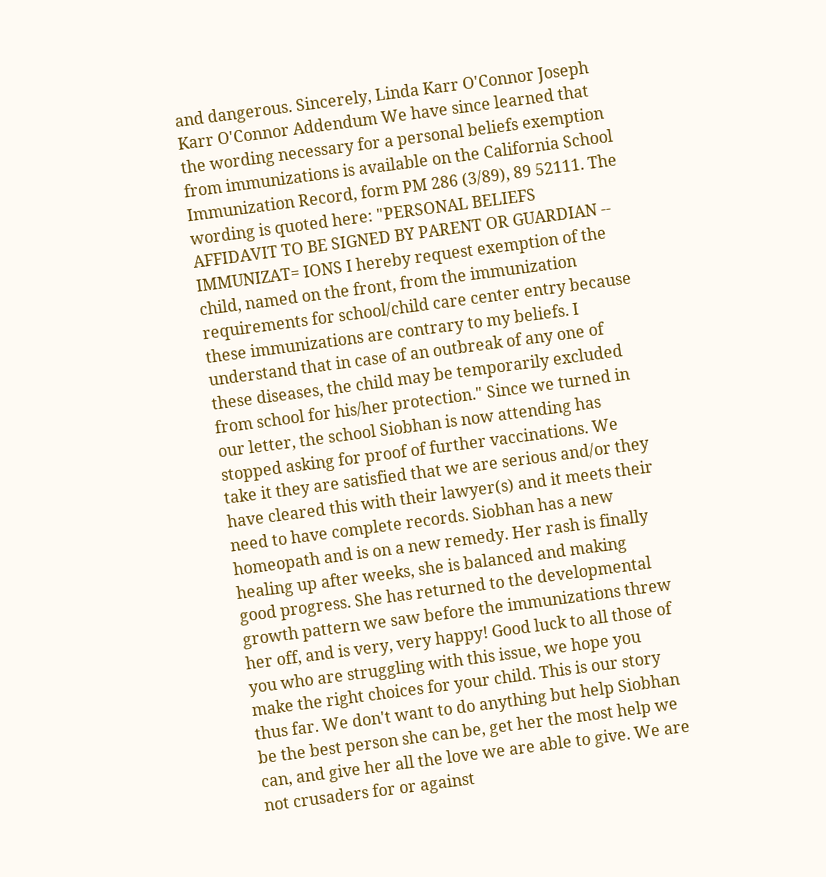and dangerous. Sincerely, Linda Karr O'Connor Joseph Karr O'Connor Addendum We have since learned that the wording necessary for a personal beliefs exemption from immunizations is available on the California School Immunization Record, form PM 286 (3/89), 89 52111. The wording is quoted here: "PERSONAL BELIEFS AFFIDAVIT TO BE SIGNED BY PARENT OR GUARDIAN -- IMMUNIZAT= IONS I hereby request exemption of the child, named on the front, from the immunization requirements for school/child care center entry because these immunizations are contrary to my beliefs. I understand that in case of an outbreak of any one of these diseases, the child may be temporarily excluded from school for his/her protection." Since we turned in our letter, the school Siobhan is now attending has stopped asking for proof of further vaccinations. We take it they are satisfied that we are serious and/or they have cleared this with their lawyer(s) and it meets their need to have complete records. Siobhan has a new homeopath and is on a new remedy. Her rash is finally healing up after weeks, she is balanced and making good progress. She has returned to the developmental growth pattern we saw before the immunizations threw her off, and is very, very happy! Good luck to all those of you who are struggling with this issue, we hope you make the right choices for your child. This is our story thus far. We don't want to do anything but help Siobhan be the best person she can be, get her the most help we can, and give her all the love we are able to give. We are not crusaders for or against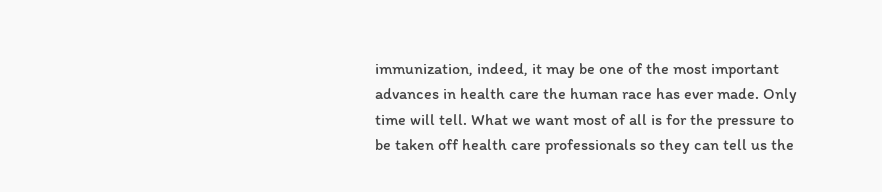immunization, indeed, it may be one of the most important advances in health care the human race has ever made. Only time will tell. What we want most of all is for the pressure to be taken off health care professionals so they can tell us the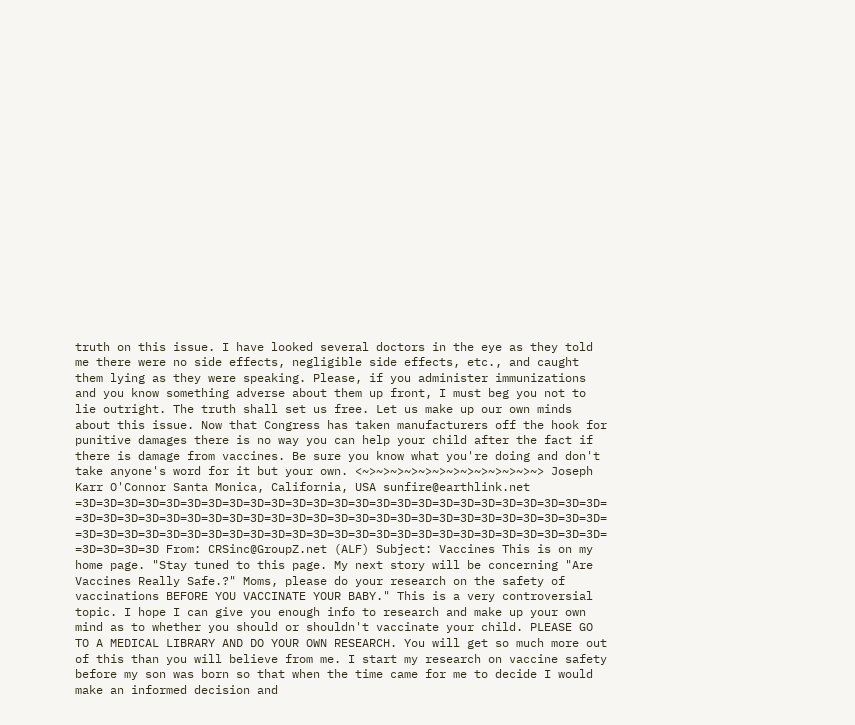truth on this issue. I have looked several doctors in the eye as they told me there were no side effects, negligible side effects, etc., and caught them lying as they were speaking. Please, if you administer immunizations and you know something adverse about them up front, I must beg you not to lie outright. The truth shall set us free. Let us make up our own minds about this issue. Now that Congress has taken manufacturers off the hook for punitive damages there is no way you can help your child after the fact if there is damage from vaccines. Be sure you know what you're doing and don't take anyone's word for it but your own. <~>~>~>~>~>~>~>~>~>~>~>~>~> Joseph Karr O'Connor Santa Monica, California, USA sunfire@earthlink.net =3D=3D=3D=3D=3D=3D=3D=3D=3D=3D=3D=3D=3D=3D=3D=3D=3D=3D=3D=3D=3D=3D=3D=3D=3D= =3D=3D=3D=3D=3D=3D=3D=3D=3D=3D=3D=3D=3D=3D=3D=3D=3D=3D=3D=3D=3D=3D=3D=3D=3D= =3D=3D=3D=3D=3D=3D=3D=3D=3D=3D=3D=3D=3D=3D=3D=3D=3D=3D=3D=3D=3D=3D=3D=3D=3D= =3D=3D=3D=3D From: CRSinc@GroupZ.net (ALF) Subject: Vaccines This is on my home page. "Stay tuned to this page. My next story will be concerning "Are Vaccines Really Safe.?" Moms, please do your research on the safety of vaccinations BEFORE YOU VACCINATE YOUR BABY." This is a very controversial topic. I hope I can give you enough info to research and make up your own mind as to whether you should or shouldn't vaccinate your child. PLEASE GO TO A MEDICAL LIBRARY AND DO YOUR OWN RESEARCH. You will get so much more out of this than you will believe from me. I start my research on vaccine safety before my son was born so that when the time came for me to decide I would make an informed decision and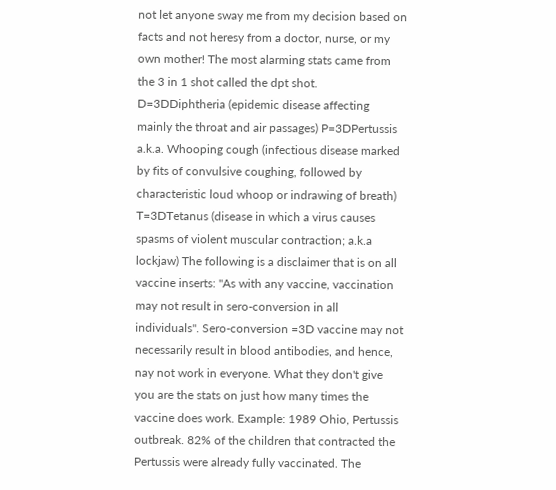not let anyone sway me from my decision based on facts and not heresy from a doctor, nurse, or my own mother! The most alarming stats came from the 3 in 1 shot called the dpt shot. D=3DDiphtheria (epidemic disease affecting mainly the throat and air passages) P=3DPertussis a.k.a. Whooping cough (infectious disease marked by fits of convulsive coughing, followed by characteristic loud whoop or indrawing of breath) T=3DTetanus (disease in which a virus causes spasms of violent muscular contraction; a.k.a lockjaw) The following is a disclaimer that is on all vaccine inserts: "As with any vaccine, vaccination may not result in sero-conversion in all individuals". Sero-conversion =3D vaccine may not necessarily result in blood antibodies, and hence, nay not work in everyone. What they don't give you are the stats on just how many times the vaccine does work. Example: 1989 Ohio, Pertussis outbreak. 82% of the children that contracted the Pertussis were already fully vaccinated. The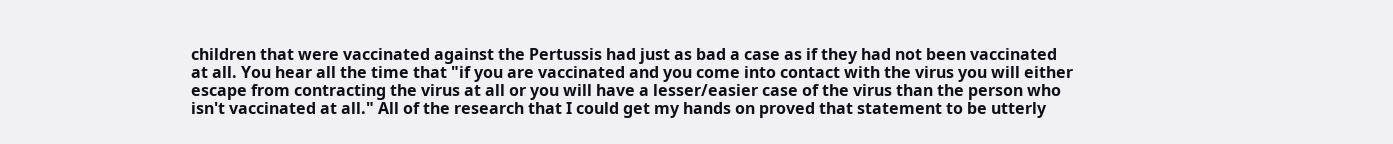children that were vaccinated against the Pertussis had just as bad a case as if they had not been vaccinated at all. You hear all the time that "if you are vaccinated and you come into contact with the virus you will either escape from contracting the virus at all or you will have a lesser/easier case of the virus than the person who isn't vaccinated at all." All of the research that I could get my hands on proved that statement to be utterly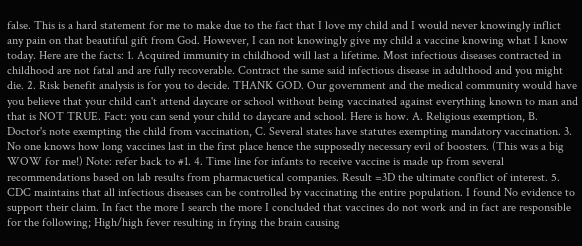false. This is a hard statement for me to make due to the fact that I love my child and I would never knowingly inflict any pain on that beautiful gift from God. However, I can not knowingly give my child a vaccine knowing what I know today. Here are the facts: 1. Acquired immunity in childhood will last a lifetime. Most infectious diseases contracted in childhood are not fatal and are fully recoverable. Contract the same said infectious disease in adulthood and you might die. 2. Risk benefit analysis is for you to decide. THANK GOD. Our government and the medical community would have you believe that your child can't attend daycare or school without being vaccinated against everything known to man and that is NOT TRUE. Fact: you can send your child to daycare and school. Here is how. A. Religious exemption, B. Doctor's note exempting the child from vaccination, C. Several states have statutes exempting mandatory vaccination. 3. No one knows how long vaccines last in the first place hence the supposedly necessary evil of boosters. (This was a big WOW for me!) Note: refer back to #1. 4. Time line for infants to receive vaccine is made up from several recommendations based on lab results from pharmacuetical companies. Result =3D the ultimate conflict of interest. 5. CDC maintains that all infectious diseases can be controlled by vaccinating the entire population. I found No evidence to support their claim. In fact the more I search the more I concluded that vaccines do not work and in fact are responsible for the following; High/high fever resulting in frying the brain causing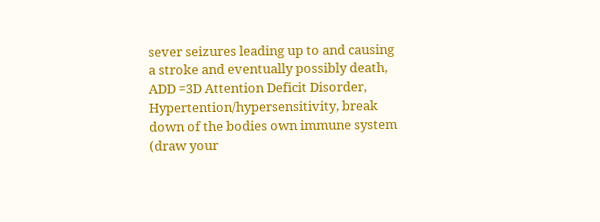sever seizures leading up to and causing a stroke and eventually possibly death, ADD =3D Attention Deficit Disorder, Hypertention/hypersensitivity, break down of the bodies own immune system (draw your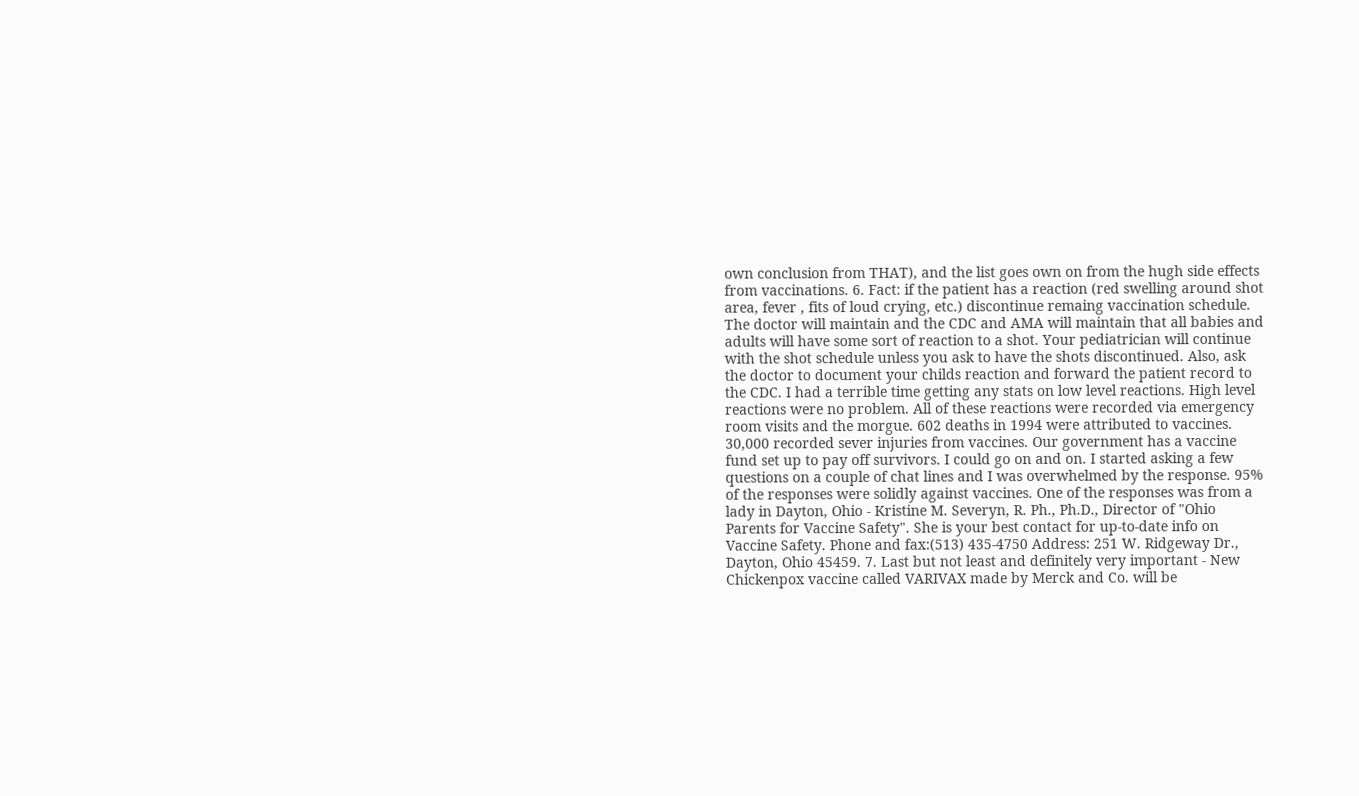own conclusion from THAT), and the list goes own on from the hugh side effects from vaccinations. 6. Fact: if the patient has a reaction (red swelling around shot area, fever , fits of loud crying, etc.) discontinue remaing vaccination schedule. The doctor will maintain and the CDC and AMA will maintain that all babies and adults will have some sort of reaction to a shot. Your pediatrician will continue with the shot schedule unless you ask to have the shots discontinued. Also, ask the doctor to document your childs reaction and forward the patient record to the CDC. I had a terrible time getting any stats on low level reactions. High level reactions were no problem. All of these reactions were recorded via emergency room visits and the morgue. 602 deaths in 1994 were attributed to vaccines. 30,000 recorded sever injuries from vaccines. Our government has a vaccine fund set up to pay off survivors. I could go on and on. I started asking a few questions on a couple of chat lines and I was overwhelmed by the response. 95% of the responses were solidly against vaccines. One of the responses was from a lady in Dayton, Ohio - Kristine M. Severyn, R. Ph., Ph.D., Director of "Ohio Parents for Vaccine Safety". She is your best contact for up-to-date info on Vaccine Safety. Phone and fax:(513) 435-4750 Address: 251 W. Ridgeway Dr., Dayton, Ohio 45459. 7. Last but not least and definitely very important - New Chickenpox vaccine called VARIVAX made by Merck and Co. will be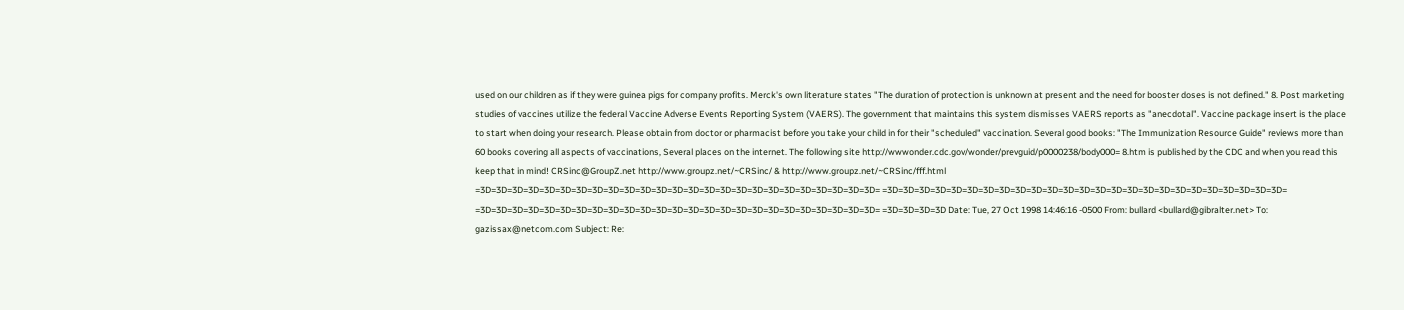used on our children as if they were guinea pigs for company profits. Merck's own literature states "The duration of protection is unknown at present and the need for booster doses is not defined." 8. Post marketing studies of vaccines utilize the federal Vaccine Adverse Events Reporting System (VAERS). The government that maintains this system dismisses VAERS reports as "anecdotal". Vaccine package insert is the place to start when doing your research. Please obtain from doctor or pharmacist before you take your child in for their "scheduled" vaccination. Several good books: "The Immunization Resource Guide" reviews more than 60 books covering all aspects of vaccinations, Several places on the internet. The following site http://wwwonder.cdc.gov/wonder/prevguid/p0000238/body000= 8.htm is published by the CDC and when you read this keep that in mind! CRSinc@GroupZ.net http://www.groupz.net/~CRSinc/ & http://www.groupz.net/~CRSinc/fff.html =3D=3D=3D=3D=3D=3D=3D=3D=3D=3D=3D=3D=3D=3D=3D=3D=3D=3D=3D=3D=3D=3D=3D=3D=3D= =3D=3D=3D=3D=3D=3D=3D=3D=3D=3D=3D=3D=3D=3D=3D=3D=3D=3D=3D=3D=3D=3D=3D=3D=3D= =3D=3D=3D=3D=3D=3D=3D=3D=3D=3D=3D=3D=3D=3D=3D=3D=3D=3D=3D=3D=3D=3D=3D=3D=3D= =3D=3D=3D=3D Date: Tue, 27 Oct 1998 14:46:16 -0500 From: bullard <bullard@gibralter.net> To: gazissax@netcom.com Subject: Re: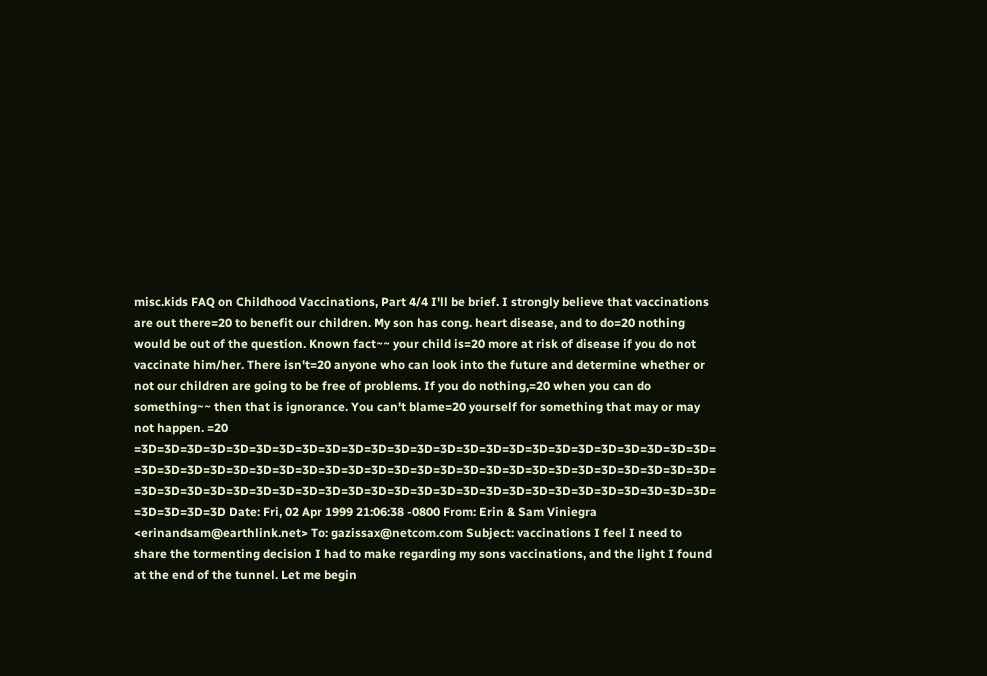misc.kids FAQ on Childhood Vaccinations, Part 4/4 I'll be brief. I strongly believe that vaccinations are out there=20 to benefit our children. My son has cong. heart disease, and to do=20 nothing would be out of the question. Known fact~~ your child is=20 more at risk of disease if you do not vaccinate him/her. There isn't=20 anyone who can look into the future and determine whether or not our children are going to be free of problems. If you do nothing,=20 when you can do something~~ then that is ignorance. You can't blame=20 yourself for something that may or may not happen. =20 =3D=3D=3D=3D=3D=3D=3D=3D=3D=3D=3D=3D=3D=3D=3D=3D=3D=3D=3D=3D=3D=3D=3D=3D=3D= =3D=3D=3D=3D=3D=3D=3D=3D=3D=3D=3D=3D=3D=3D=3D=3D=3D=3D=3D=3D=3D=3D=3D=3D=3D= =3D=3D=3D=3D=3D=3D=3D=3D=3D=3D=3D=3D=3D=3D=3D=3D=3D=3D=3D=3D=3D=3D=3D=3D=3D= =3D=3D=3D=3D Date: Fri, 02 Apr 1999 21:06:38 -0800 From: Erin & Sam Viniegra <erinandsam@earthlink.net> To: gazissax@netcom.com Subject: vaccinations I feel I need to share the tormenting decision I had to make regarding my sons vaccinations, and the light I found at the end of the tunnel. Let me begin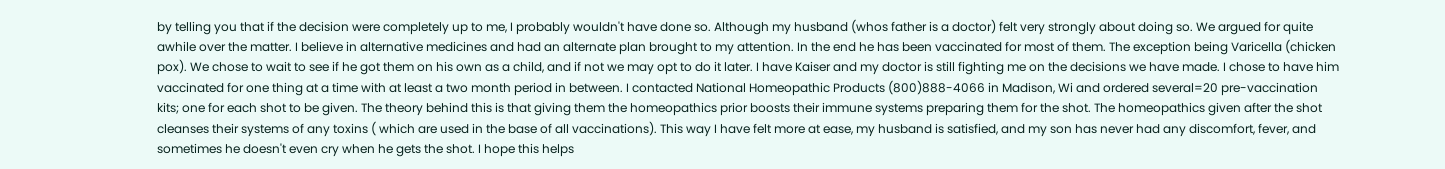by telling you that if the decision were completely up to me, I probably wouldn't have done so. Although my husband (whos father is a doctor) felt very strongly about doing so. We argued for quite awhile over the matter. I believe in alternative medicines and had an alternate plan brought to my attention. In the end he has been vaccinated for most of them. The exception being Varicella (chicken pox). We chose to wait to see if he got them on his own as a child, and if not we may opt to do it later. I have Kaiser and my doctor is still fighting me on the decisions we have made. I chose to have him vaccinated for one thing at a time with at least a two month period in between. I contacted National Homeopathic Products (800)888-4066 in Madison, Wi and ordered several=20 pre-vaccination kits; one for each shot to be given. The theory behind this is that giving them the homeopathics prior boosts their immune systems preparing them for the shot. The homeopathics given after the shot cleanses their systems of any toxins ( which are used in the base of all vaccinations). This way I have felt more at ease, my husband is satisfied, and my son has never had any discomfort, fever, and sometimes he doesn't even cry when he gets the shot. I hope this helps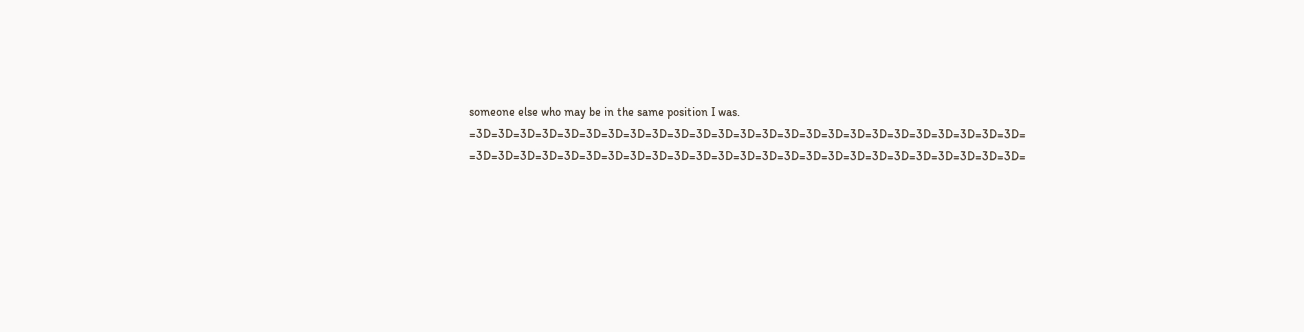someone else who may be in the same position I was. =3D=3D=3D=3D=3D=3D=3D=3D=3D=3D=3D=3D=3D=3D=3D=3D=3D=3D=3D=3D=3D=3D=3D=3D=3D= =3D=3D=3D=3D=3D=3D=3D=3D=3D=3D=3D=3D=3D=3D=3D=3D=3D=3D=3D=3D=3D=3D=3D=3D=3D=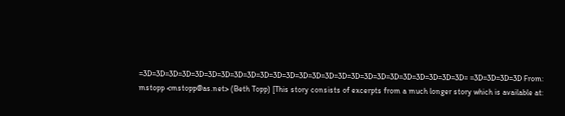=3D=3D=3D=3D=3D=3D=3D=3D=3D=3D=3D=3D=3D=3D=3D=3D=3D=3D=3D=3D=3D=3D=3D=3D=3D= =3D=3D=3D=3D From: mstopp <mstopp@as.net> (Beth Topp) [This story consists of excerpts from a much longer story which is available at: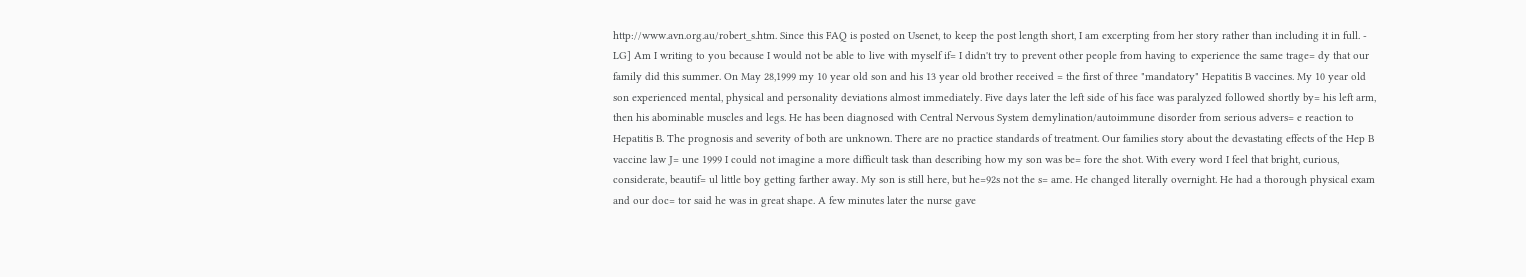http://www.avn.org.au/robert_s.htm. Since this FAQ is posted on Usenet, to keep the post length short, I am excerpting from her story rather than including it in full. - LG] Am I writing to you because I would not be able to live with myself if= I didn't try to prevent other people from having to experience the same trage= dy that our family did this summer. On May 28,1999 my 10 year old son and his 13 year old brother received = the first of three "mandatory" Hepatitis B vaccines. My 10 year old son experienced mental, physical and personality deviations almost immediately. Five days later the left side of his face was paralyzed followed shortly by= his left arm, then his abominable muscles and legs. He has been diagnosed with Central Nervous System demylination/autoimmune disorder from serious advers= e reaction to Hepatitis B. The prognosis and severity of both are unknown. There are no practice standards of treatment. Our families story about the devastating effects of the Hep B vaccine law J= une 1999 I could not imagine a more difficult task than describing how my son was be= fore the shot. With every word I feel that bright, curious, considerate, beautif= ul little boy getting farther away. My son is still here, but he=92s not the s= ame. He changed literally overnight. He had a thorough physical exam and our doc= tor said he was in great shape. A few minutes later the nurse gave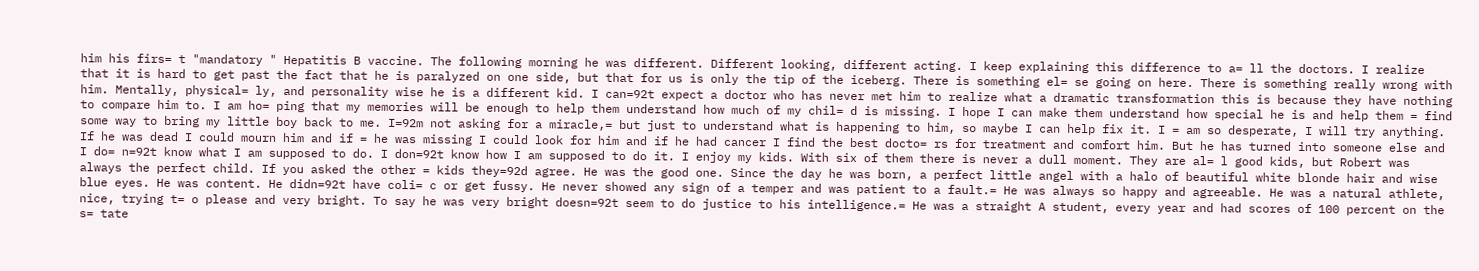him his firs= t "mandatory " Hepatitis B vaccine. The following morning he was different. Different looking, different acting. I keep explaining this difference to a= ll the doctors. I realize that it is hard to get past the fact that he is paralyzed on one side, but that for us is only the tip of the iceberg. There is something el= se going on here. There is something really wrong with him. Mentally, physical= ly, and personality wise he is a different kid. I can=92t expect a doctor who has never met him to realize what a dramatic transformation this is because they have nothing to compare him to. I am ho= ping that my memories will be enough to help them understand how much of my chil= d is missing. I hope I can make them understand how special he is and help them = find some way to bring my little boy back to me. I=92m not asking for a miracle,= but just to understand what is happening to him, so maybe I can help fix it. I = am so desperate, I will try anything. If he was dead I could mourn him and if = he was missing I could look for him and if he had cancer I find the best docto= rs for treatment and comfort him. But he has turned into someone else and I do= n=92t know what I am supposed to do. I don=92t know how I am supposed to do it. I enjoy my kids. With six of them there is never a dull moment. They are al= l good kids, but Robert was always the perfect child. If you asked the other = kids they=92d agree. He was the good one. Since the day he was born, a perfect little angel with a halo of beautiful white blonde hair and wise blue eyes. He was content. He didn=92t have coli= c or get fussy. He never showed any sign of a temper and was patient to a fault.= He was always so happy and agreeable. He was a natural athlete, nice, trying t= o please and very bright. To say he was very bright doesn=92t seem to do justice to his intelligence.= He was a straight A student, every year and had scores of 100 percent on the s= tate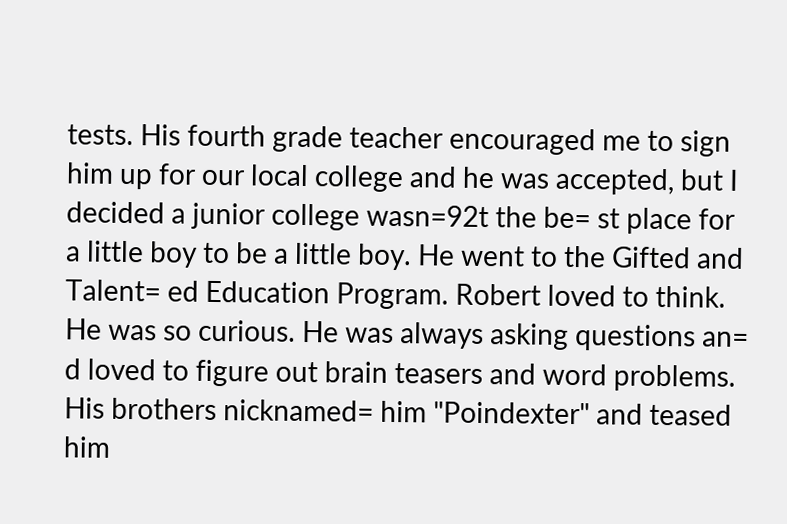tests. His fourth grade teacher encouraged me to sign him up for our local college and he was accepted, but I decided a junior college wasn=92t the be= st place for a little boy to be a little boy. He went to the Gifted and Talent= ed Education Program. Robert loved to think. He was so curious. He was always asking questions an= d loved to figure out brain teasers and word problems. His brothers nicknamed= him "Poindexter" and teased him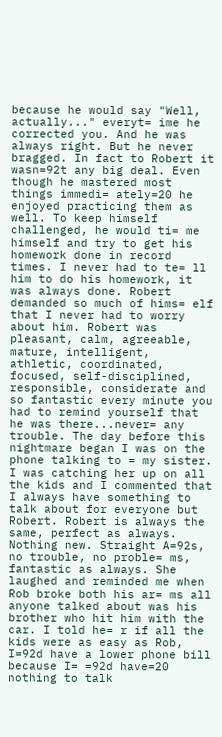because he would say "Well, actually..." everyt= ime he corrected you. And he was always right. But he never bragged. In fact to Robert it wasn=92t any big deal. Even though he mastered most things immedi= ately=20 he enjoyed practicing them as well. To keep himself challenged, he would ti= me himself and try to get his homework done in record times. I never had to te= ll him to do his homework, it was always done. Robert demanded so much of hims= elf that I never had to worry about him. Robert was pleasant, calm, agreeable, mature, intelligent, athletic, coordinated, focused, self-disciplined, responsible, considerate and so fantastic every minute you had to remind yourself that he was there...never= any trouble. The day before this nightmare began I was on the phone talking to = my sister. I was catching her up on all the kids and I commented that I always have something to talk about for everyone but Robert. Robert is always the same, perfect as always. Nothing new. Straight A=92s, no trouble, no proble= ms, fantastic as always. She laughed and reminded me when Rob broke both his ar= ms all anyone talked about was his brother who hit him with the car. I told he= r if all the kids were as easy as Rob, I=92d have a lower phone bill because I= =92d have=20 nothing to talk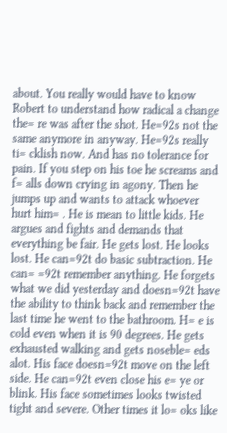about. You really would have to know Robert to understand how radical a change the= re was after the shot. He=92s not the same anymore in anyway. He=92s really ti= cklish now. And has no tolerance for pain. If you step on his toe he screams and f= alls down crying in agony. Then he jumps up and wants to attack whoever hurt him= . He is mean to little kids. He argues and fights and demands that everything be fair. He gets lost. He looks lost. He can=92t do basic subtraction. He can= =92t remember anything. He forgets what we did yesterday and doesn=92t have the ability to think back and remember the last time he went to the bathroom. H= e is cold even when it is 90 degrees. He gets exhausted walking and gets noseble= eds alot. His face doesn=92t move on the left side. He can=92t even close his e= ye or blink. His face sometimes looks twisted tight and severe. Other times it lo= oks like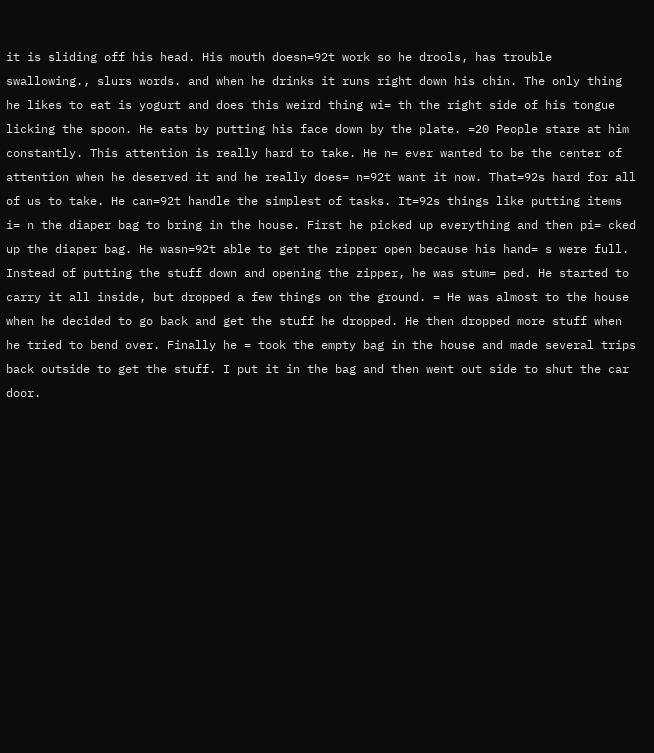it is sliding off his head. His mouth doesn=92t work so he drools, has trouble swallowing., slurs words. and when he drinks it runs right down his chin. The only thing he likes to eat is yogurt and does this weird thing wi= th the right side of his tongue licking the spoon. He eats by putting his face down by the plate. =20 People stare at him constantly. This attention is really hard to take. He n= ever wanted to be the center of attention when he deserved it and he really does= n=92t want it now. That=92s hard for all of us to take. He can=92t handle the simplest of tasks. It=92s things like putting items i= n the diaper bag to bring in the house. First he picked up everything and then pi= cked up the diaper bag. He wasn=92t able to get the zipper open because his hand= s were full. Instead of putting the stuff down and opening the zipper, he was stum= ped. He started to carry it all inside, but dropped a few things on the ground. = He was almost to the house when he decided to go back and get the stuff he dropped. He then dropped more stuff when he tried to bend over. Finally he = took the empty bag in the house and made several trips back outside to get the stuff. I put it in the bag and then went out side to shut the car door.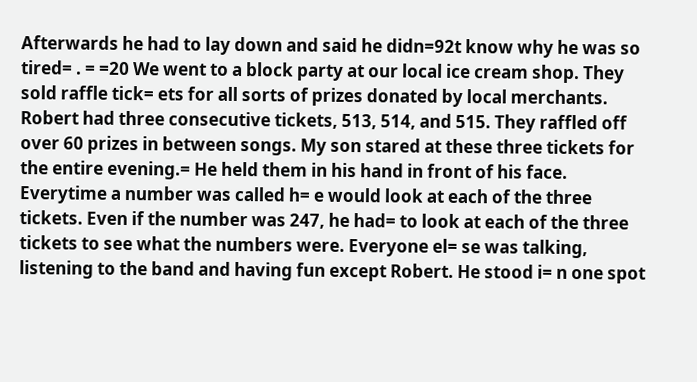Afterwards he had to lay down and said he didn=92t know why he was so tired= . = =20 We went to a block party at our local ice cream shop. They sold raffle tick= ets for all sorts of prizes donated by local merchants. Robert had three consecutive tickets, 513, 514, and 515. They raffled off over 60 prizes in between songs. My son stared at these three tickets for the entire evening.= He held them in his hand in front of his face. Everytime a number was called h= e would look at each of the three tickets. Even if the number was 247, he had= to look at each of the three tickets to see what the numbers were. Everyone el= se was talking, listening to the band and having fun except Robert. He stood i= n one spot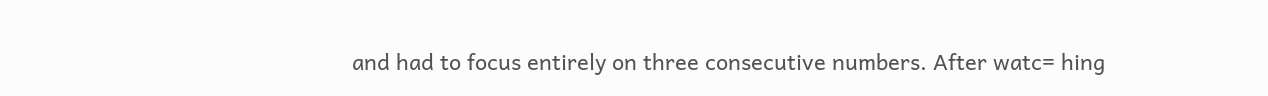and had to focus entirely on three consecutive numbers. After watc= hing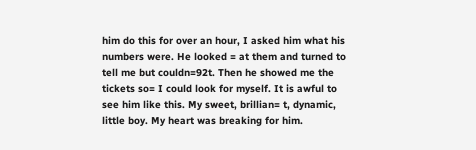him do this for over an hour, I asked him what his numbers were. He looked = at them and turned to tell me but couldn=92t. Then he showed me the tickets so= I could look for myself. It is awful to see him like this. My sweet, brillian= t, dynamic, little boy. My heart was breaking for him.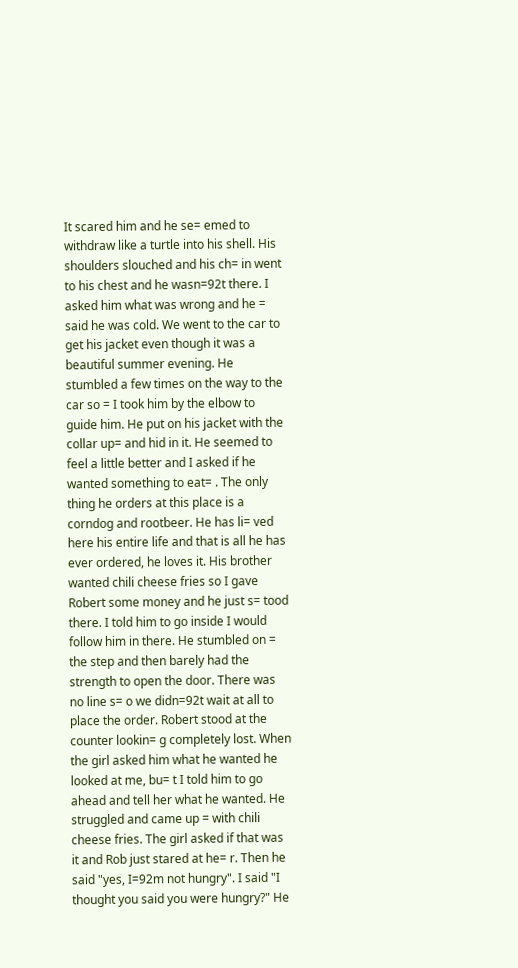It scared him and he se= emed to withdraw like a turtle into his shell. His shoulders slouched and his ch= in went to his chest and he wasn=92t there. I asked him what was wrong and he = said he was cold. We went to the car to get his jacket even though it was a beautiful summer evening. He stumbled a few times on the way to the car so = I took him by the elbow to guide him. He put on his jacket with the collar up= and hid in it. He seemed to feel a little better and I asked if he wanted something to eat= . The only thing he orders at this place is a corndog and rootbeer. He has li= ved here his entire life and that is all he has ever ordered, he loves it. His brother wanted chili cheese fries so I gave Robert some money and he just s= tood there. I told him to go inside I would follow him in there. He stumbled on = the step and then barely had the strength to open the door. There was no line s= o we didn=92t wait at all to place the order. Robert stood at the counter lookin= g completely lost. When the girl asked him what he wanted he looked at me, bu= t I told him to go ahead and tell her what he wanted. He struggled and came up = with chili cheese fries. The girl asked if that was it and Rob just stared at he= r. Then he said "yes, I=92m not hungry". I said "I thought you said you were hungry?" He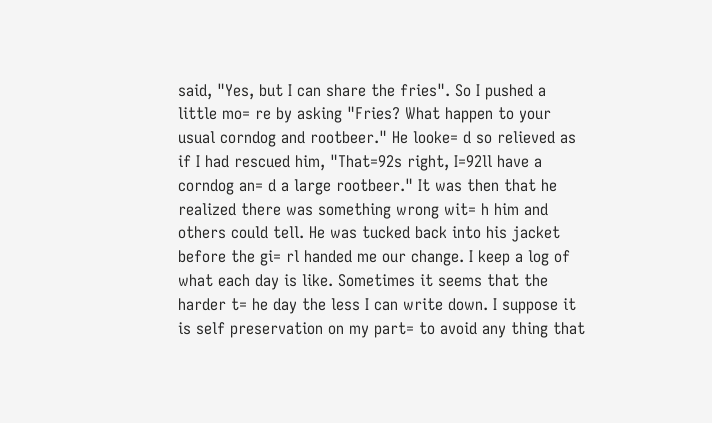said, "Yes, but I can share the fries". So I pushed a little mo= re by asking "Fries? What happen to your usual corndog and rootbeer." He looke= d so relieved as if I had rescued him, "That=92s right, I=92ll have a corndog an= d a large rootbeer." It was then that he realized there was something wrong wit= h him and others could tell. He was tucked back into his jacket before the gi= rl handed me our change. I keep a log of what each day is like. Sometimes it seems that the harder t= he day the less I can write down. I suppose it is self preservation on my part= to avoid any thing that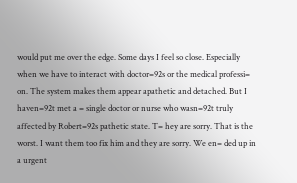would put me over the edge. Some days I feel so close. Especially when we have to interact with doctor=92s or the medical professi= on. The system makes them appear apathetic and detached. But I haven=92t met a = single doctor or nurse who wasn=92t truly affected by Robert=92s pathetic state. T= hey are sorry. That is the worst. I want them too fix him and they are sorry. We en= ded up in a urgent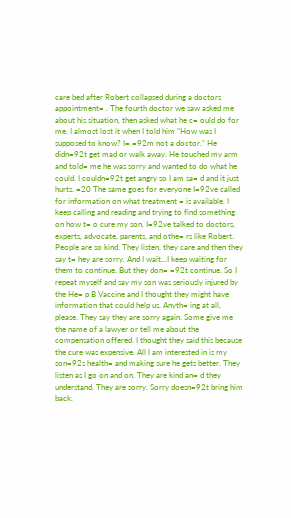care bed after Robert collapsed during a doctors appointment= . The fourth doctor we saw asked me about his situation, then asked what he c= ould do for me. I almost lost it when I told him "How was I supposed to know? I= =92m not a doctor." He didn=92t get mad or walk away. He touched my arm and told= me he was sorry and wanted to do what he could. I couldn=92t get angry so I am sa= d and it just hurts. =20 The same goes for everyone I=92ve called for information on what treatment = is available. I keep calling and reading and trying to find something on how t= o cure my son. I=92ve talked to doctors, experts, advocate, parents, and othe= rs like Robert. People are so kind. They listen, they care and then they say t= hey are sorry. And I wait...I keep waiting for them to continue. But they don= =92t continue. So I repeat myself and say my son was seriously injured by the He= p B Vaccine and I thought they might have information that could help us. Anyth= ing at all, please. They say they are sorry again. Some give me the name of a lawyer or tell me about the compensation offered. I thought they said this because the cure was expensive. All I am interested in is my son=92s health= and making sure he gets better. They listen as I go on and on. They are kind an= d they understand. They are sorry. Sorry doesn=92t bring him back.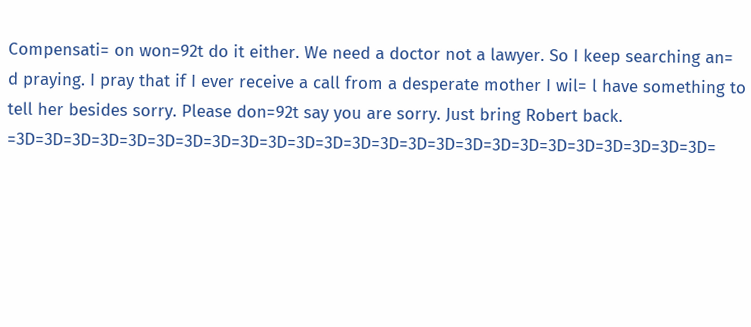Compensati= on won=92t do it either. We need a doctor not a lawyer. So I keep searching an= d praying. I pray that if I ever receive a call from a desperate mother I wil= l have something to tell her besides sorry. Please don=92t say you are sorry. Just bring Robert back. =3D=3D=3D=3D=3D=3D=3D=3D=3D=3D=3D=3D=3D=3D=3D=3D=3D=3D=3D=3D=3D=3D=3D=3D=3D=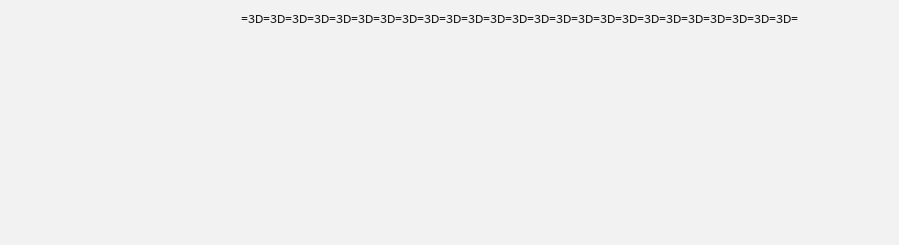=3D=3D=3D=3D=3D=3D=3D=3D=3D=3D=3D=3D=3D=3D=3D=3D=3D=3D=3D=3D=3D=3D=3D=3D=3D=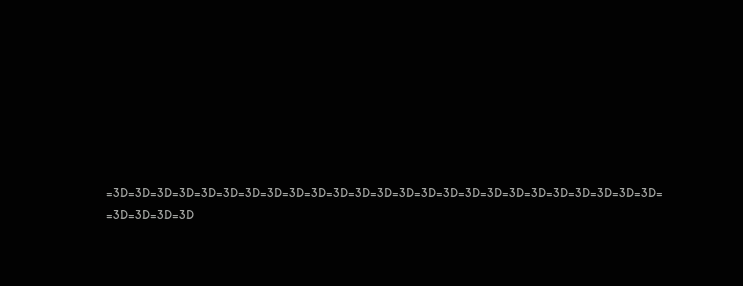=3D=3D=3D=3D=3D=3D=3D=3D=3D=3D=3D=3D=3D=3D=3D=3D=3D=3D=3D=3D=3D=3D=3D=3D=3D= =3D=3D=3D=3D